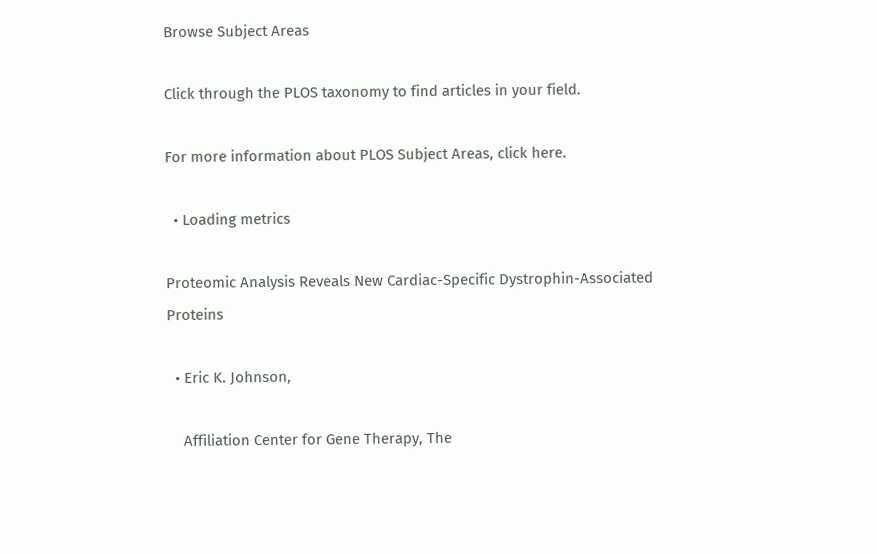Browse Subject Areas

Click through the PLOS taxonomy to find articles in your field.

For more information about PLOS Subject Areas, click here.

  • Loading metrics

Proteomic Analysis Reveals New Cardiac-Specific Dystrophin-Associated Proteins

  • Eric K. Johnson,

    Affiliation Center for Gene Therapy, The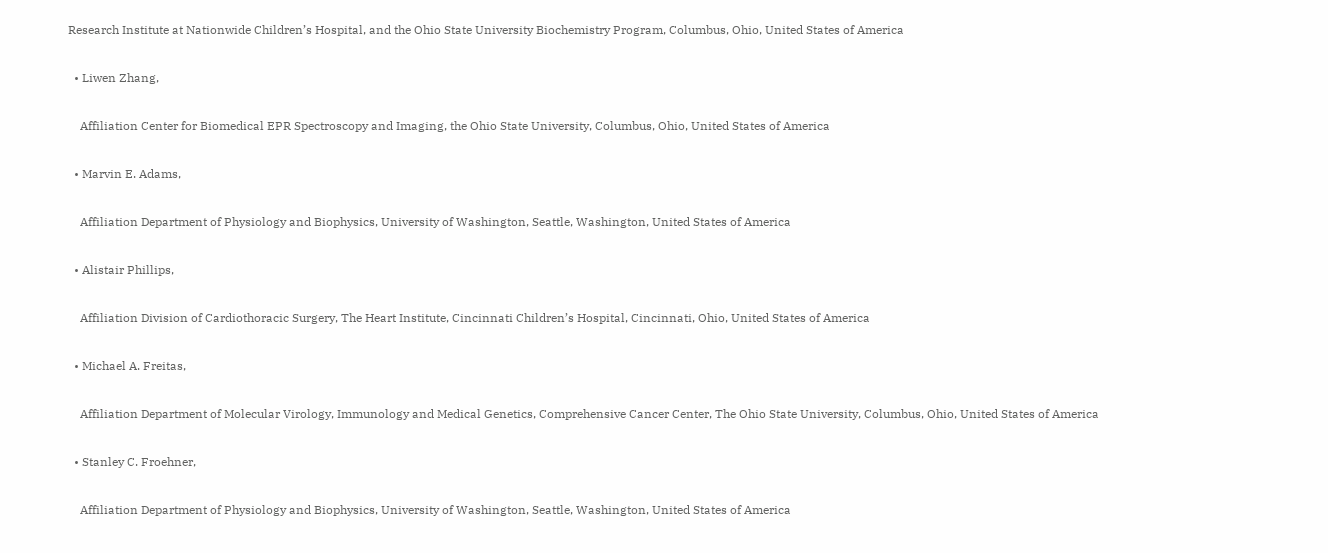Research Institute at Nationwide Children’s Hospital, and the Ohio State University Biochemistry Program, Columbus, Ohio, United States of America

  • Liwen Zhang,

    Affiliation Center for Biomedical EPR Spectroscopy and Imaging, the Ohio State University, Columbus, Ohio, United States of America

  • Marvin E. Adams,

    Affiliation Department of Physiology and Biophysics, University of Washington, Seattle, Washington, United States of America

  • Alistair Phillips,

    Affiliation Division of Cardiothoracic Surgery, The Heart Institute, Cincinnati Children’s Hospital, Cincinnati, Ohio, United States of America

  • Michael A. Freitas,

    Affiliation Department of Molecular Virology, Immunology and Medical Genetics, Comprehensive Cancer Center, The Ohio State University, Columbus, Ohio, United States of America

  • Stanley C. Froehner,

    Affiliation Department of Physiology and Biophysics, University of Washington, Seattle, Washington, United States of America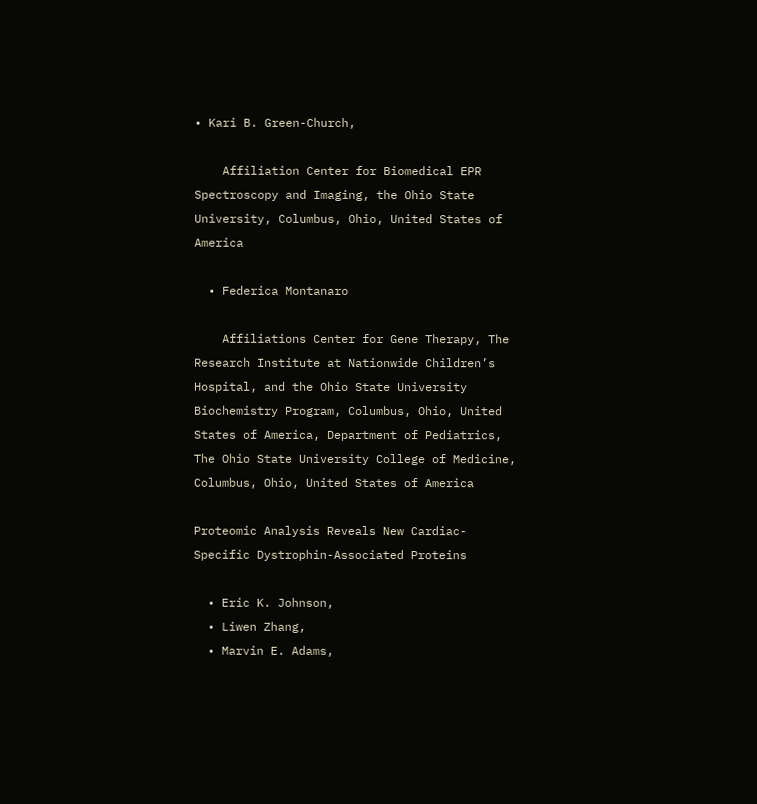• Kari B. Green-Church,

    Affiliation Center for Biomedical EPR Spectroscopy and Imaging, the Ohio State University, Columbus, Ohio, United States of America

  • Federica Montanaro

    Affiliations Center for Gene Therapy, The Research Institute at Nationwide Children’s Hospital, and the Ohio State University Biochemistry Program, Columbus, Ohio, United States of America, Department of Pediatrics, The Ohio State University College of Medicine, Columbus, Ohio, United States of America

Proteomic Analysis Reveals New Cardiac-Specific Dystrophin-Associated Proteins

  • Eric K. Johnson,
  • Liwen Zhang,
  • Marvin E. Adams,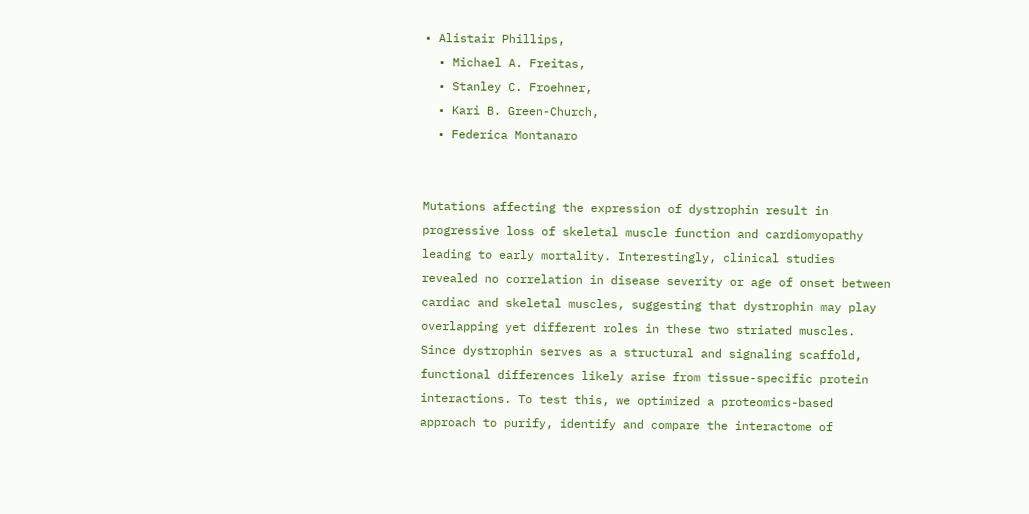• Alistair Phillips,
  • Michael A. Freitas,
  • Stanley C. Froehner,
  • Kari B. Green-Church,
  • Federica Montanaro


Mutations affecting the expression of dystrophin result in progressive loss of skeletal muscle function and cardiomyopathy leading to early mortality. Interestingly, clinical studies revealed no correlation in disease severity or age of onset between cardiac and skeletal muscles, suggesting that dystrophin may play overlapping yet different roles in these two striated muscles. Since dystrophin serves as a structural and signaling scaffold, functional differences likely arise from tissue-specific protein interactions. To test this, we optimized a proteomics-based approach to purify, identify and compare the interactome of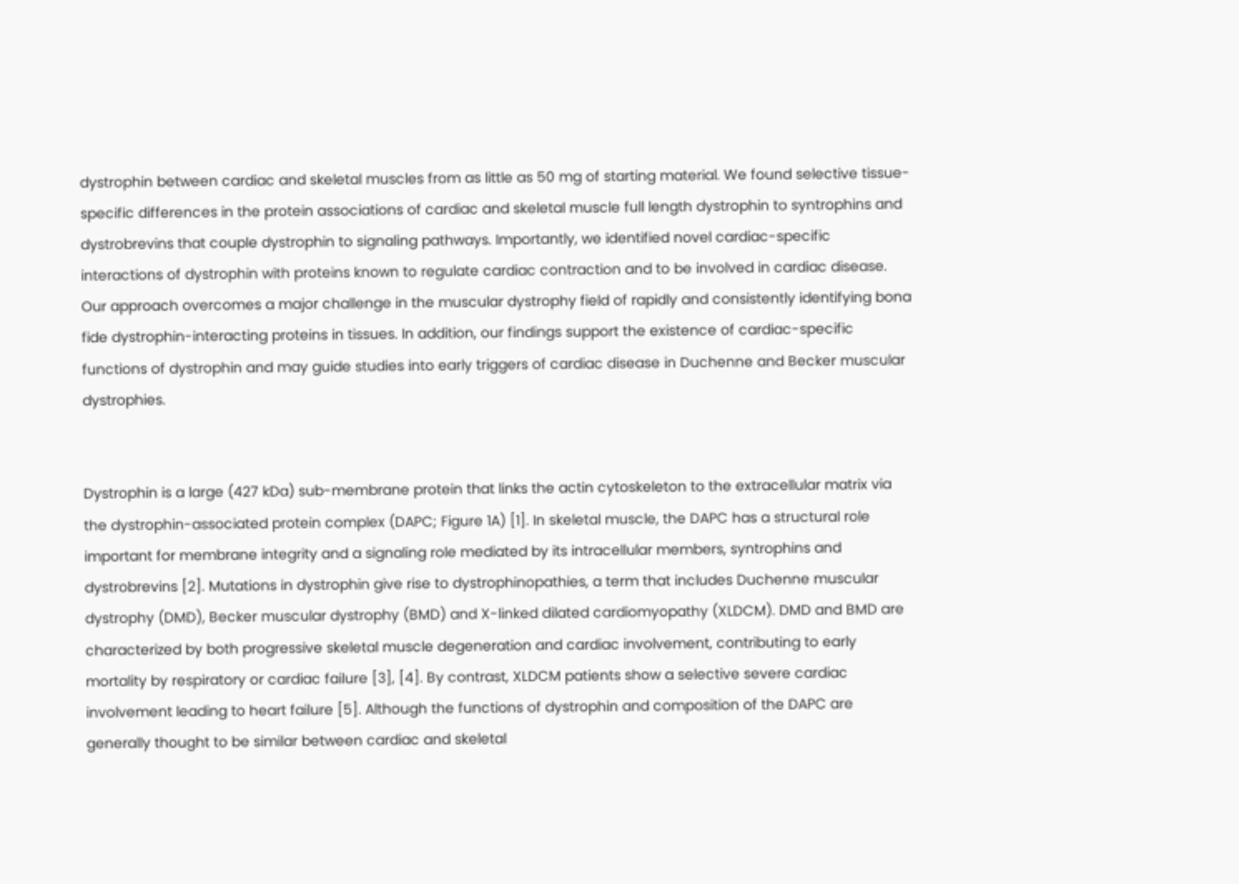dystrophin between cardiac and skeletal muscles from as little as 50 mg of starting material. We found selective tissue-specific differences in the protein associations of cardiac and skeletal muscle full length dystrophin to syntrophins and dystrobrevins that couple dystrophin to signaling pathways. Importantly, we identified novel cardiac-specific interactions of dystrophin with proteins known to regulate cardiac contraction and to be involved in cardiac disease. Our approach overcomes a major challenge in the muscular dystrophy field of rapidly and consistently identifying bona fide dystrophin-interacting proteins in tissues. In addition, our findings support the existence of cardiac-specific functions of dystrophin and may guide studies into early triggers of cardiac disease in Duchenne and Becker muscular dystrophies.


Dystrophin is a large (427 kDa) sub-membrane protein that links the actin cytoskeleton to the extracellular matrix via the dystrophin-associated protein complex (DAPC; Figure 1A) [1]. In skeletal muscle, the DAPC has a structural role important for membrane integrity and a signaling role mediated by its intracellular members, syntrophins and dystrobrevins [2]. Mutations in dystrophin give rise to dystrophinopathies, a term that includes Duchenne muscular dystrophy (DMD), Becker muscular dystrophy (BMD) and X-linked dilated cardiomyopathy (XLDCM). DMD and BMD are characterized by both progressive skeletal muscle degeneration and cardiac involvement, contributing to early mortality by respiratory or cardiac failure [3], [4]. By contrast, XLDCM patients show a selective severe cardiac involvement leading to heart failure [5]. Although the functions of dystrophin and composition of the DAPC are generally thought to be similar between cardiac and skeletal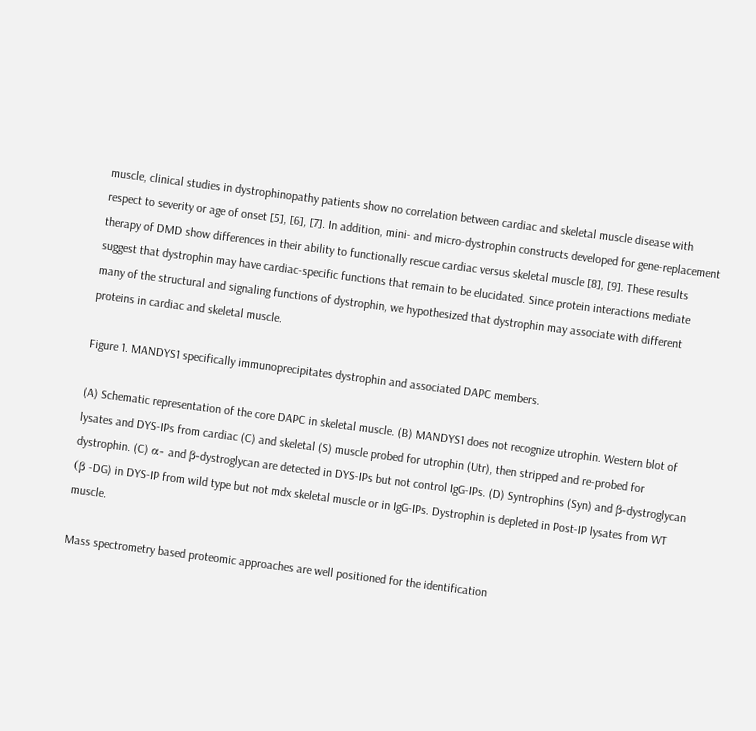muscle, clinical studies in dystrophinopathy patients show no correlation between cardiac and skeletal muscle disease with respect to severity or age of onset [5], [6], [7]. In addition, mini- and micro-dystrophin constructs developed for gene-replacement therapy of DMD show differences in their ability to functionally rescue cardiac versus skeletal muscle [8], [9]. These results suggest that dystrophin may have cardiac-specific functions that remain to be elucidated. Since protein interactions mediate many of the structural and signaling functions of dystrophin, we hypothesized that dystrophin may associate with different proteins in cardiac and skeletal muscle.

Figure 1. MANDYS1 specifically immunoprecipitates dystrophin and associated DAPC members.

(A) Schematic representation of the core DAPC in skeletal muscle. (B) MANDYS1 does not recognize utrophin. Western blot of lysates and DYS-IPs from cardiac (C) and skeletal (S) muscle probed for utrophin (Utr), then stripped and re-probed for dystrophin. (C) α- and β-dystroglycan are detected in DYS-IPs but not control IgG-IPs. (D) Syntrophins (Syn) and β-dystroglycan (β -DG) in DYS-IP from wild type but not mdx skeletal muscle or in IgG-IPs. Dystrophin is depleted in Post-IP lysates from WT muscle.

Mass spectrometry based proteomic approaches are well positioned for the identification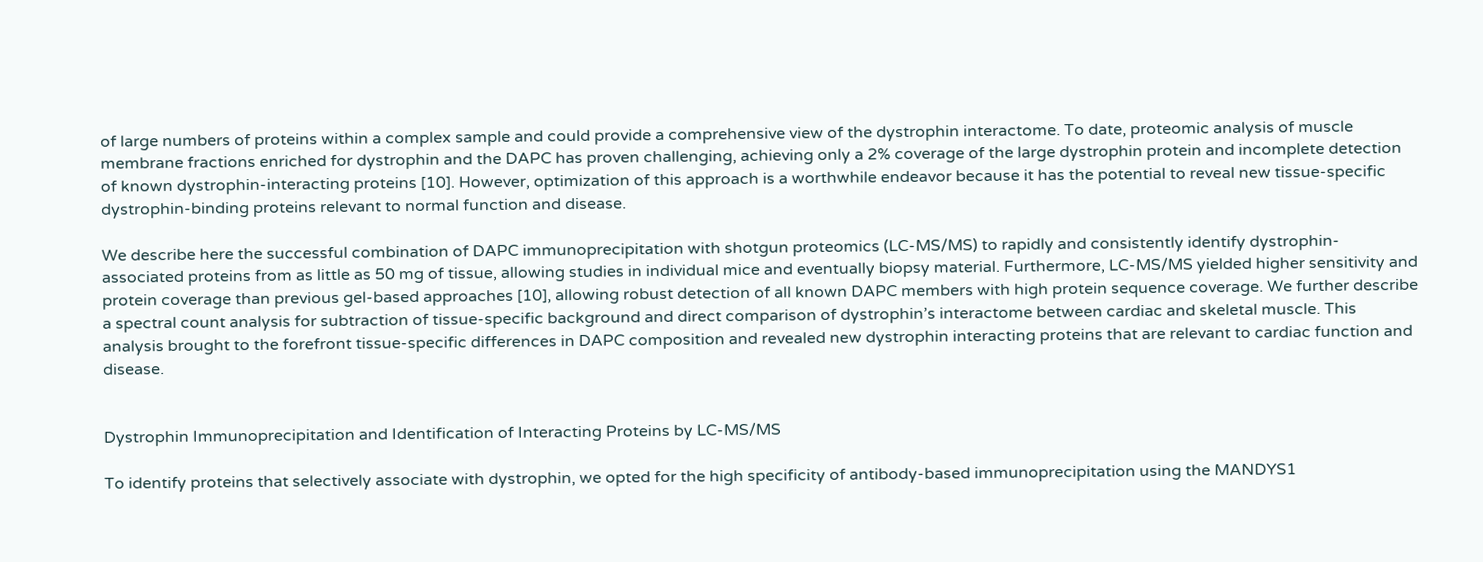of large numbers of proteins within a complex sample and could provide a comprehensive view of the dystrophin interactome. To date, proteomic analysis of muscle membrane fractions enriched for dystrophin and the DAPC has proven challenging, achieving only a 2% coverage of the large dystrophin protein and incomplete detection of known dystrophin-interacting proteins [10]. However, optimization of this approach is a worthwhile endeavor because it has the potential to reveal new tissue-specific dystrophin-binding proteins relevant to normal function and disease.

We describe here the successful combination of DAPC immunoprecipitation with shotgun proteomics (LC-MS/MS) to rapidly and consistently identify dystrophin-associated proteins from as little as 50 mg of tissue, allowing studies in individual mice and eventually biopsy material. Furthermore, LC-MS/MS yielded higher sensitivity and protein coverage than previous gel-based approaches [10], allowing robust detection of all known DAPC members with high protein sequence coverage. We further describe a spectral count analysis for subtraction of tissue-specific background and direct comparison of dystrophin’s interactome between cardiac and skeletal muscle. This analysis brought to the forefront tissue-specific differences in DAPC composition and revealed new dystrophin interacting proteins that are relevant to cardiac function and disease.


Dystrophin Immunoprecipitation and Identification of Interacting Proteins by LC-MS/MS

To identify proteins that selectively associate with dystrophin, we opted for the high specificity of antibody-based immunoprecipitation using the MANDYS1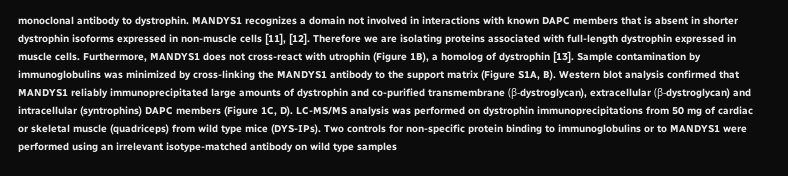monoclonal antibody to dystrophin. MANDYS1 recognizes a domain not involved in interactions with known DAPC members that is absent in shorter dystrophin isoforms expressed in non-muscle cells [11], [12]. Therefore we are isolating proteins associated with full-length dystrophin expressed in muscle cells. Furthermore, MANDYS1 does not cross-react with utrophin (Figure 1B), a homolog of dystrophin [13]. Sample contamination by immunoglobulins was minimized by cross-linking the MANDYS1 antibody to the support matrix (Figure S1A, B). Western blot analysis confirmed that MANDYS1 reliably immunoprecipitated large amounts of dystrophin and co-purified transmembrane (β-dystroglycan), extracellular (β-dystroglycan) and intracellular (syntrophins) DAPC members (Figure 1C, D). LC-MS/MS analysis was performed on dystrophin immunoprecipitations from 50 mg of cardiac or skeletal muscle (quadriceps) from wild type mice (DYS-IPs). Two controls for non-specific protein binding to immunoglobulins or to MANDYS1 were performed using an irrelevant isotype-matched antibody on wild type samples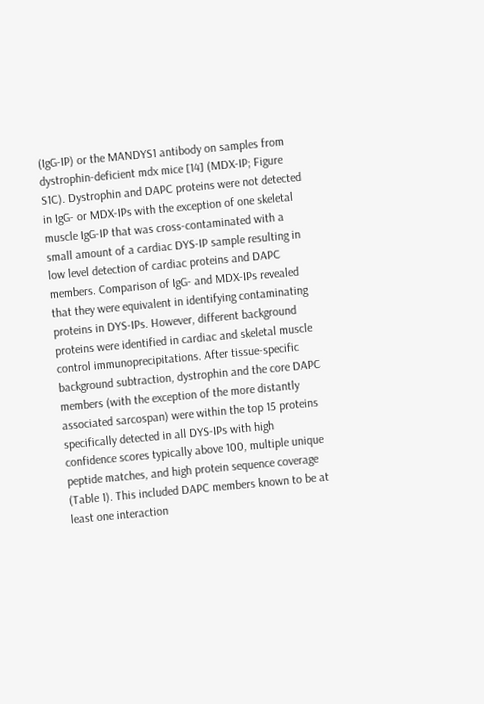(IgG-IP) or the MANDYS1 antibody on samples from dystrophin-deficient mdx mice [14] (MDX-IP; Figure S1C). Dystrophin and DAPC proteins were not detected in IgG- or MDX-IPs with the exception of one skeletal muscle IgG-IP that was cross-contaminated with a small amount of a cardiac DYS-IP sample resulting in low level detection of cardiac proteins and DAPC members. Comparison of IgG- and MDX-IPs revealed that they were equivalent in identifying contaminating proteins in DYS-IPs. However, different background proteins were identified in cardiac and skeletal muscle control immunoprecipitations. After tissue-specific background subtraction, dystrophin and the core DAPC members (with the exception of the more distantly associated sarcospan) were within the top 15 proteins specifically detected in all DYS-IPs with high confidence scores typically above 100, multiple unique peptide matches, and high protein sequence coverage (Table 1). This included DAPC members known to be at least one interaction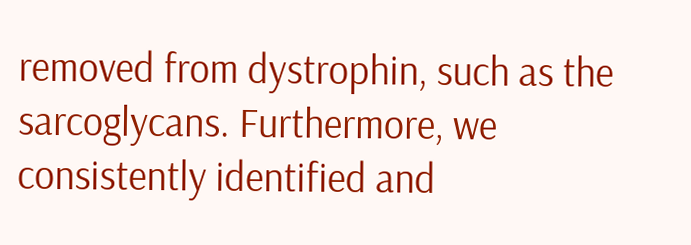removed from dystrophin, such as the sarcoglycans. Furthermore, we consistently identified and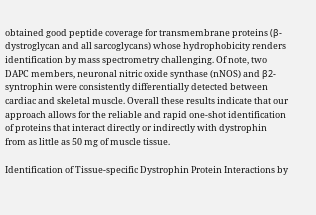obtained good peptide coverage for transmembrane proteins (β-dystroglycan and all sarcoglycans) whose hydrophobicity renders identification by mass spectrometry challenging. Of note, two DAPC members, neuronal nitric oxide synthase (nNOS) and β2-syntrophin were consistently differentially detected between cardiac and skeletal muscle. Overall these results indicate that our approach allows for the reliable and rapid one-shot identification of proteins that interact directly or indirectly with dystrophin from as little as 50 mg of muscle tissue.

Identification of Tissue-specific Dystrophin Protein Interactions by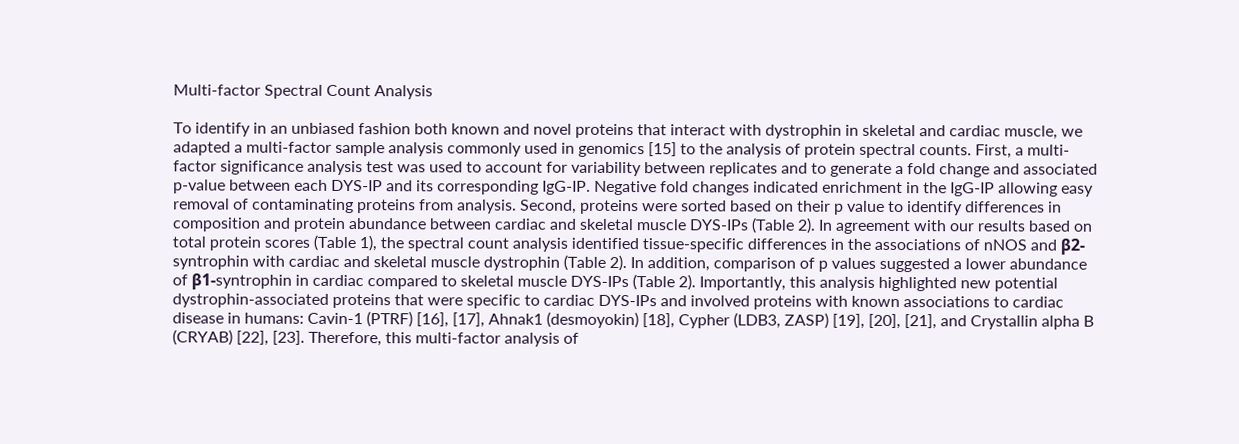Multi-factor Spectral Count Analysis

To identify in an unbiased fashion both known and novel proteins that interact with dystrophin in skeletal and cardiac muscle, we adapted a multi-factor sample analysis commonly used in genomics [15] to the analysis of protein spectral counts. First, a multi-factor significance analysis test was used to account for variability between replicates and to generate a fold change and associated p-value between each DYS-IP and its corresponding IgG-IP. Negative fold changes indicated enrichment in the IgG-IP allowing easy removal of contaminating proteins from analysis. Second, proteins were sorted based on their p value to identify differences in composition and protein abundance between cardiac and skeletal muscle DYS-IPs (Table 2). In agreement with our results based on total protein scores (Table 1), the spectral count analysis identified tissue-specific differences in the associations of nNOS and β2-syntrophin with cardiac and skeletal muscle dystrophin (Table 2). In addition, comparison of p values suggested a lower abundance of β1-syntrophin in cardiac compared to skeletal muscle DYS-IPs (Table 2). Importantly, this analysis highlighted new potential dystrophin-associated proteins that were specific to cardiac DYS-IPs and involved proteins with known associations to cardiac disease in humans: Cavin-1 (PTRF) [16], [17], Ahnak1 (desmoyokin) [18], Cypher (LDB3, ZASP) [19], [20], [21], and Crystallin alpha B (CRYAB) [22], [23]. Therefore, this multi-factor analysis of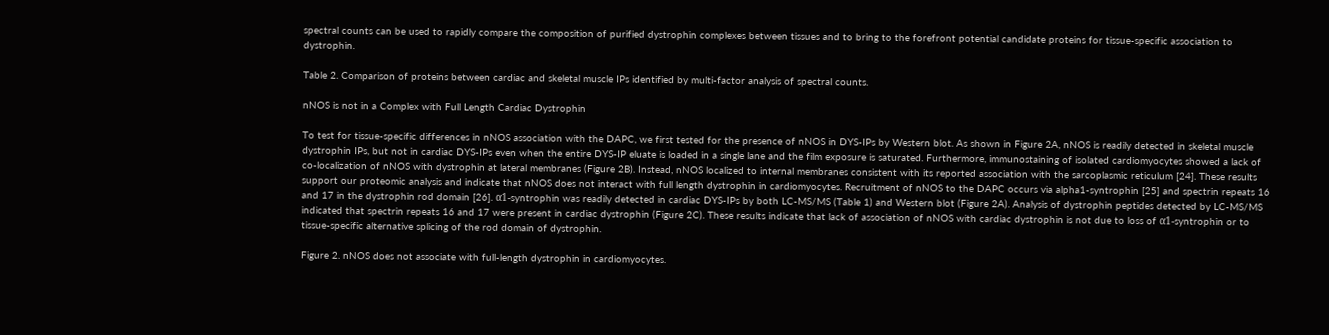spectral counts can be used to rapidly compare the composition of purified dystrophin complexes between tissues and to bring to the forefront potential candidate proteins for tissue-specific association to dystrophin.

Table 2. Comparison of proteins between cardiac and skeletal muscle IPs identified by multi-factor analysis of spectral counts.

nNOS is not in a Complex with Full Length Cardiac Dystrophin

To test for tissue-specific differences in nNOS association with the DAPC, we first tested for the presence of nNOS in DYS-IPs by Western blot. As shown in Figure 2A, nNOS is readily detected in skeletal muscle dystrophin IPs, but not in cardiac DYS-IPs even when the entire DYS-IP eluate is loaded in a single lane and the film exposure is saturated. Furthermore, immunostaining of isolated cardiomyocytes showed a lack of co-localization of nNOS with dystrophin at lateral membranes (Figure 2B). Instead, nNOS localized to internal membranes consistent with its reported association with the sarcoplasmic reticulum [24]. These results support our proteomic analysis and indicate that nNOS does not interact with full length dystrophin in cardiomyocytes. Recruitment of nNOS to the DAPC occurs via alpha1-syntrophin [25] and spectrin repeats 16 and 17 in the dystrophin rod domain [26]. α1-syntrophin was readily detected in cardiac DYS-IPs by both LC-MS/MS (Table 1) and Western blot (Figure 2A). Analysis of dystrophin peptides detected by LC-MS/MS indicated that spectrin repeats 16 and 17 were present in cardiac dystrophin (Figure 2C). These results indicate that lack of association of nNOS with cardiac dystrophin is not due to loss of α1-syntrophin or to tissue-specific alternative splicing of the rod domain of dystrophin.

Figure 2. nNOS does not associate with full-length dystrophin in cardiomyocytes.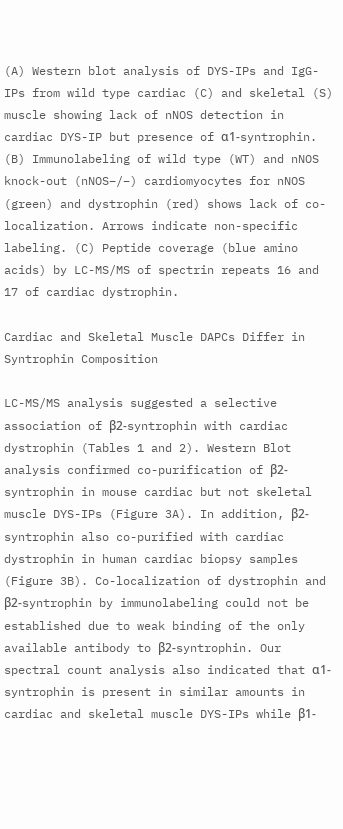(A) Western blot analysis of DYS-IPs and IgG-IPs from wild type cardiac (C) and skeletal (S) muscle showing lack of nNOS detection in cardiac DYS-IP but presence of α1-syntrophin. (B) Immunolabeling of wild type (WT) and nNOS knock-out (nNOS−/−) cardiomyocytes for nNOS (green) and dystrophin (red) shows lack of co-localization. Arrows indicate non-specific labeling. (C) Peptide coverage (blue amino acids) by LC-MS/MS of spectrin repeats 16 and 17 of cardiac dystrophin.

Cardiac and Skeletal Muscle DAPCs Differ in Syntrophin Composition

LC-MS/MS analysis suggested a selective association of β2-syntrophin with cardiac dystrophin (Tables 1 and 2). Western Blot analysis confirmed co-purification of β2-syntrophin in mouse cardiac but not skeletal muscle DYS-IPs (Figure 3A). In addition, β2-syntrophin also co-purified with cardiac dystrophin in human cardiac biopsy samples (Figure 3B). Co-localization of dystrophin and β2-syntrophin by immunolabeling could not be established due to weak binding of the only available antibody to β2-syntrophin. Our spectral count analysis also indicated that α1-syntrophin is present in similar amounts in cardiac and skeletal muscle DYS-IPs while β1-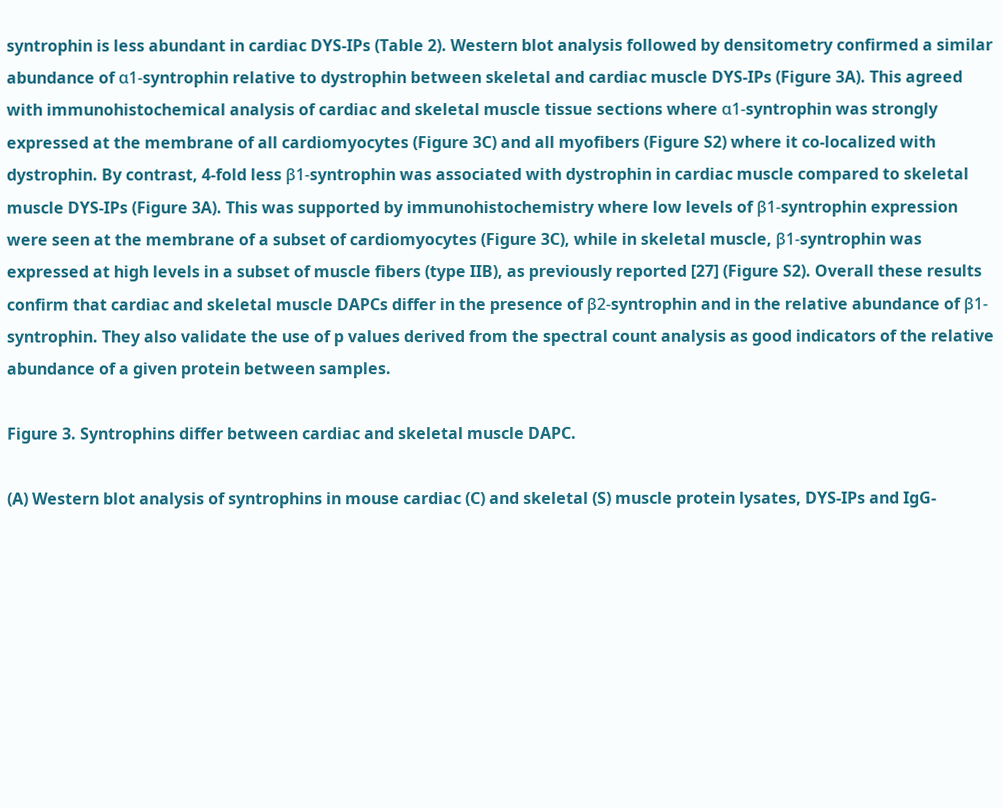syntrophin is less abundant in cardiac DYS-IPs (Table 2). Western blot analysis followed by densitometry confirmed a similar abundance of α1-syntrophin relative to dystrophin between skeletal and cardiac muscle DYS-IPs (Figure 3A). This agreed with immunohistochemical analysis of cardiac and skeletal muscle tissue sections where α1-syntrophin was strongly expressed at the membrane of all cardiomyocytes (Figure 3C) and all myofibers (Figure S2) where it co-localized with dystrophin. By contrast, 4-fold less β1-syntrophin was associated with dystrophin in cardiac muscle compared to skeletal muscle DYS-IPs (Figure 3A). This was supported by immunohistochemistry where low levels of β1-syntrophin expression were seen at the membrane of a subset of cardiomyocytes (Figure 3C), while in skeletal muscle, β1-syntrophin was expressed at high levels in a subset of muscle fibers (type IIB), as previously reported [27] (Figure S2). Overall these results confirm that cardiac and skeletal muscle DAPCs differ in the presence of β2-syntrophin and in the relative abundance of β1-syntrophin. They also validate the use of p values derived from the spectral count analysis as good indicators of the relative abundance of a given protein between samples.

Figure 3. Syntrophins differ between cardiac and skeletal muscle DAPC.

(A) Western blot analysis of syntrophins in mouse cardiac (C) and skeletal (S) muscle protein lysates, DYS-IPs and IgG-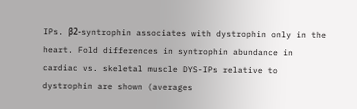IPs. β2-syntrophin associates with dystrophin only in the heart. Fold differences in syntrophin abundance in cardiac vs. skeletal muscle DYS-IPs relative to dystrophin are shown (averages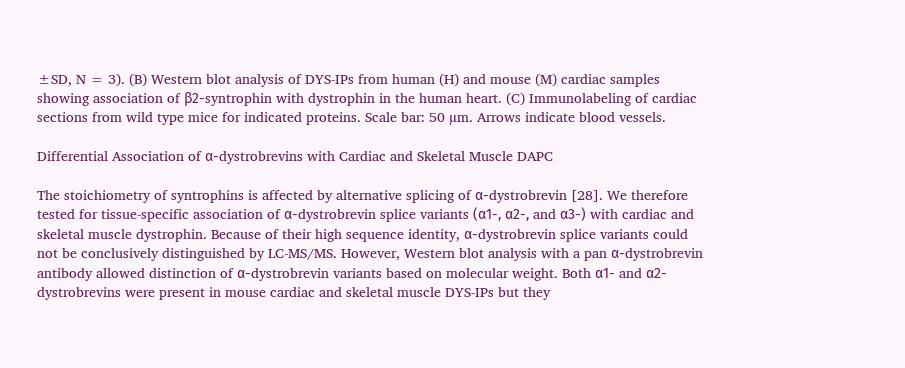±SD, N = 3). (B) Western blot analysis of DYS-IPs from human (H) and mouse (M) cardiac samples showing association of β2-syntrophin with dystrophin in the human heart. (C) Immunolabeling of cardiac sections from wild type mice for indicated proteins. Scale bar: 50 µm. Arrows indicate blood vessels.

Differential Association of α-dystrobrevins with Cardiac and Skeletal Muscle DAPC

The stoichiometry of syntrophins is affected by alternative splicing of α-dystrobrevin [28]. We therefore tested for tissue-specific association of α-dystrobrevin splice variants (α1-, α2-, and α3-) with cardiac and skeletal muscle dystrophin. Because of their high sequence identity, α-dystrobrevin splice variants could not be conclusively distinguished by LC-MS/MS. However, Western blot analysis with a pan α-dystrobrevin antibody allowed distinction of α-dystrobrevin variants based on molecular weight. Both α1- and α2-dystrobrevins were present in mouse cardiac and skeletal muscle DYS-IPs but they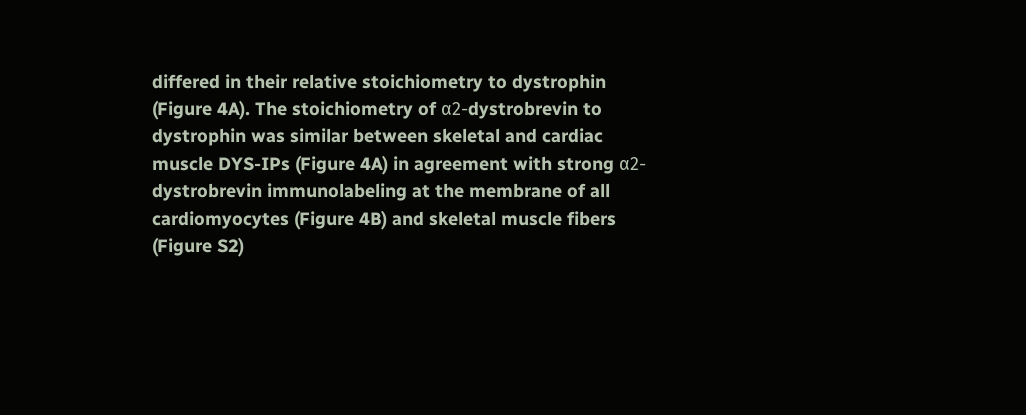differed in their relative stoichiometry to dystrophin (Figure 4A). The stoichiometry of α2-dystrobrevin to dystrophin was similar between skeletal and cardiac muscle DYS-IPs (Figure 4A) in agreement with strong α2-dystrobrevin immunolabeling at the membrane of all cardiomyocytes (Figure 4B) and skeletal muscle fibers (Figure S2)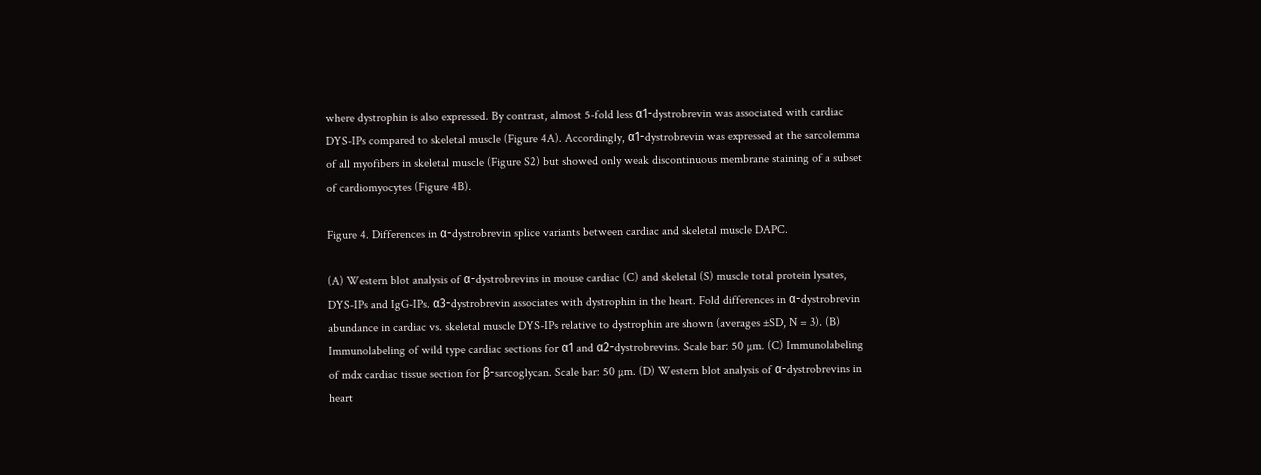where dystrophin is also expressed. By contrast, almost 5-fold less α1-dystrobrevin was associated with cardiac DYS-IPs compared to skeletal muscle (Figure 4A). Accordingly, α1-dystrobrevin was expressed at the sarcolemma of all myofibers in skeletal muscle (Figure S2) but showed only weak discontinuous membrane staining of a subset of cardiomyocytes (Figure 4B).

Figure 4. Differences in α-dystrobrevin splice variants between cardiac and skeletal muscle DAPC.

(A) Western blot analysis of α-dystrobrevins in mouse cardiac (C) and skeletal (S) muscle total protein lysates, DYS-IPs and IgG-IPs. α3-dystrobrevin associates with dystrophin in the heart. Fold differences in α-dystrobrevin abundance in cardiac vs. skeletal muscle DYS-IPs relative to dystrophin are shown (averages ±SD, N = 3). (B) Immunolabeling of wild type cardiac sections for α1 and α2-dystrobrevins. Scale bar: 50 µm. (C) Immunolabeling of mdx cardiac tissue section for β-sarcoglycan. Scale bar: 50 µm. (D) Western blot analysis of α-dystrobrevins in heart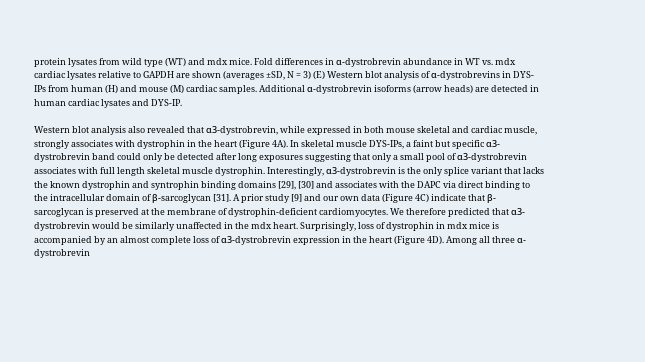protein lysates from wild type (WT) and mdx mice. Fold differences in α-dystrobrevin abundance in WT vs. mdx cardiac lysates relative to GAPDH are shown (averages ±SD, N = 3) (E) Western blot analysis of α-dystrobrevins in DYS-IPs from human (H) and mouse (M) cardiac samples. Additional α-dystrobrevin isoforms (arrow heads) are detected in human cardiac lysates and DYS-IP.

Western blot analysis also revealed that α3-dystrobrevin, while expressed in both mouse skeletal and cardiac muscle, strongly associates with dystrophin in the heart (Figure 4A). In skeletal muscle DYS-IPs, a faint but specific α3-dystrobrevin band could only be detected after long exposures suggesting that only a small pool of α3-dystrobrevin associates with full length skeletal muscle dystrophin. Interestingly, α3-dystrobrevin is the only splice variant that lacks the known dystrophin and syntrophin binding domains [29], [30] and associates with the DAPC via direct binding to the intracellular domain of β-sarcoglycan [31]. A prior study [9] and our own data (Figure 4C) indicate that β-sarcoglycan is preserved at the membrane of dystrophin-deficient cardiomyocytes. We therefore predicted that α3-dystrobrevin would be similarly unaffected in the mdx heart. Surprisingly, loss of dystrophin in mdx mice is accompanied by an almost complete loss of α3-dystrobrevin expression in the heart (Figure 4D). Among all three α-dystrobrevin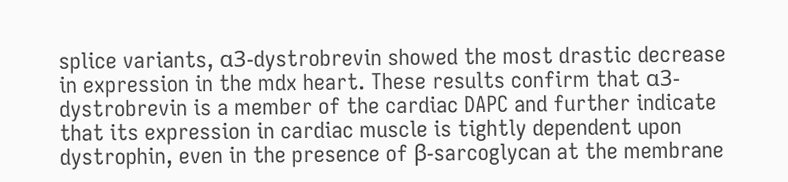splice variants, α3-dystrobrevin showed the most drastic decrease in expression in the mdx heart. These results confirm that α3-dystrobrevin is a member of the cardiac DAPC and further indicate that its expression in cardiac muscle is tightly dependent upon dystrophin, even in the presence of β-sarcoglycan at the membrane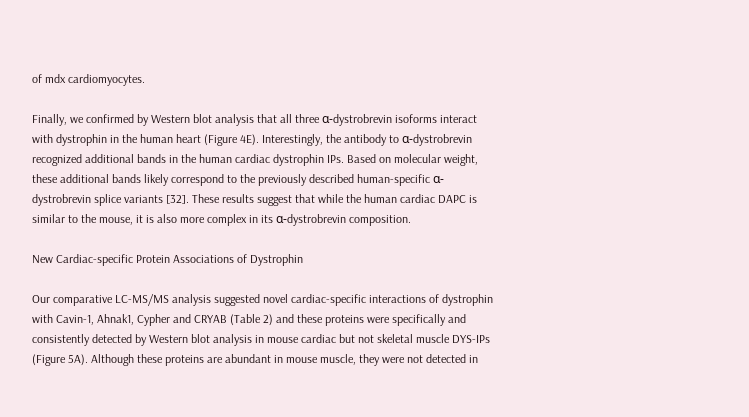of mdx cardiomyocytes.

Finally, we confirmed by Western blot analysis that all three α-dystrobrevin isoforms interact with dystrophin in the human heart (Figure 4E). Interestingly, the antibody to α-dystrobrevin recognized additional bands in the human cardiac dystrophin IPs. Based on molecular weight, these additional bands likely correspond to the previously described human-specific α-dystrobrevin splice variants [32]. These results suggest that while the human cardiac DAPC is similar to the mouse, it is also more complex in its α-dystrobrevin composition.

New Cardiac-specific Protein Associations of Dystrophin

Our comparative LC-MS/MS analysis suggested novel cardiac-specific interactions of dystrophin with Cavin-1, Ahnak1, Cypher and CRYAB (Table 2) and these proteins were specifically and consistently detected by Western blot analysis in mouse cardiac but not skeletal muscle DYS-IPs (Figure 5A). Although these proteins are abundant in mouse muscle, they were not detected in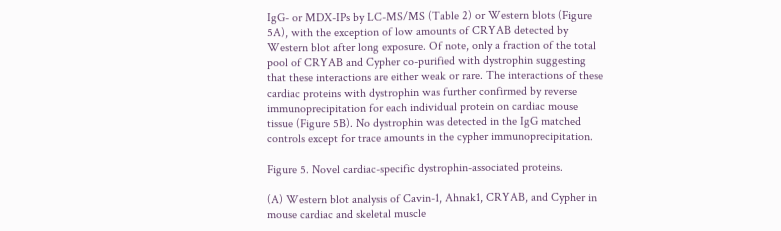IgG- or MDX-IPs by LC-MS/MS (Table 2) or Western blots (Figure 5A), with the exception of low amounts of CRYAB detected by Western blot after long exposure. Of note, only a fraction of the total pool of CRYAB and Cypher co-purified with dystrophin suggesting that these interactions are either weak or rare. The interactions of these cardiac proteins with dystrophin was further confirmed by reverse immunoprecipitation for each individual protein on cardiac mouse tissue (Figure 5B). No dystrophin was detected in the IgG matched controls except for trace amounts in the cypher immunoprecipitation.

Figure 5. Novel cardiac-specific dystrophin-associated proteins.

(A) Western blot analysis of Cavin-1, Ahnak1, CRYAB, and Cypher in mouse cardiac and skeletal muscle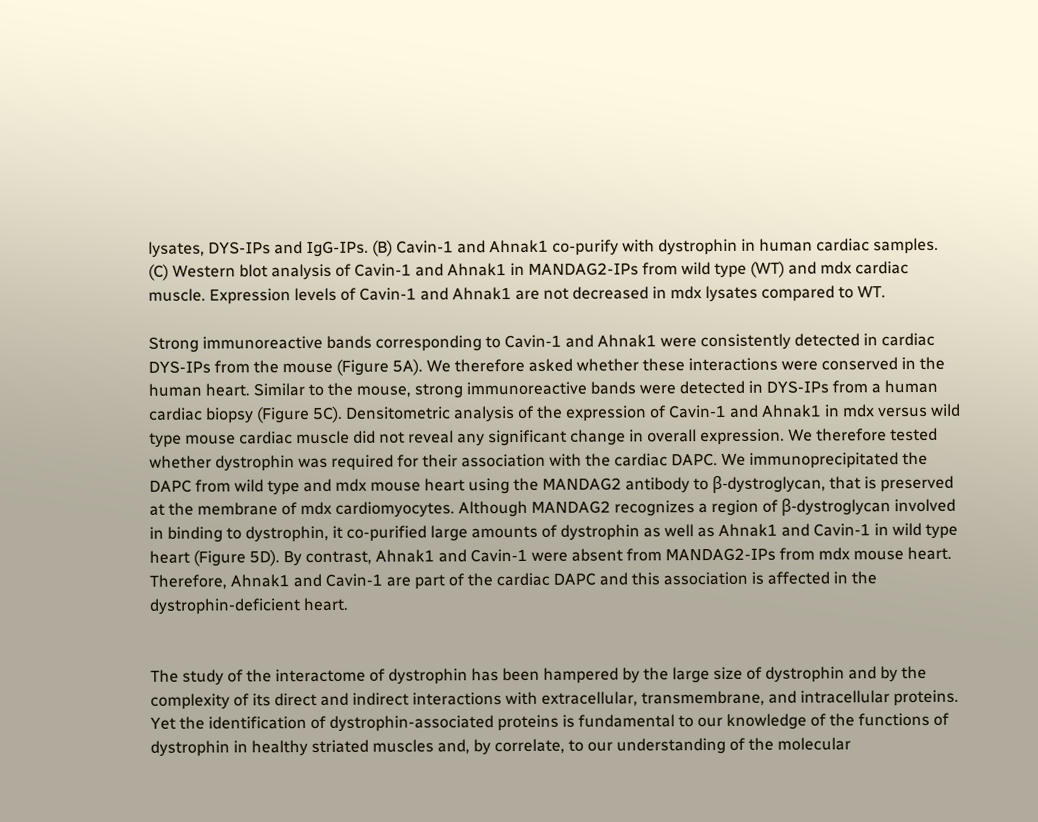lysates, DYS-IPs and IgG-IPs. (B) Cavin-1 and Ahnak1 co-purify with dystrophin in human cardiac samples. (C) Western blot analysis of Cavin-1 and Ahnak1 in MANDAG2-IPs from wild type (WT) and mdx cardiac muscle. Expression levels of Cavin-1 and Ahnak1 are not decreased in mdx lysates compared to WT.

Strong immunoreactive bands corresponding to Cavin-1 and Ahnak1 were consistently detected in cardiac DYS-IPs from the mouse (Figure 5A). We therefore asked whether these interactions were conserved in the human heart. Similar to the mouse, strong immunoreactive bands were detected in DYS-IPs from a human cardiac biopsy (Figure 5C). Densitometric analysis of the expression of Cavin-1 and Ahnak1 in mdx versus wild type mouse cardiac muscle did not reveal any significant change in overall expression. We therefore tested whether dystrophin was required for their association with the cardiac DAPC. We immunoprecipitated the DAPC from wild type and mdx mouse heart using the MANDAG2 antibody to β-dystroglycan, that is preserved at the membrane of mdx cardiomyocytes. Although MANDAG2 recognizes a region of β-dystroglycan involved in binding to dystrophin, it co-purified large amounts of dystrophin as well as Ahnak1 and Cavin-1 in wild type heart (Figure 5D). By contrast, Ahnak1 and Cavin-1 were absent from MANDAG2-IPs from mdx mouse heart. Therefore, Ahnak1 and Cavin-1 are part of the cardiac DAPC and this association is affected in the dystrophin-deficient heart.


The study of the interactome of dystrophin has been hampered by the large size of dystrophin and by the complexity of its direct and indirect interactions with extracellular, transmembrane, and intracellular proteins. Yet the identification of dystrophin-associated proteins is fundamental to our knowledge of the functions of dystrophin in healthy striated muscles and, by correlate, to our understanding of the molecular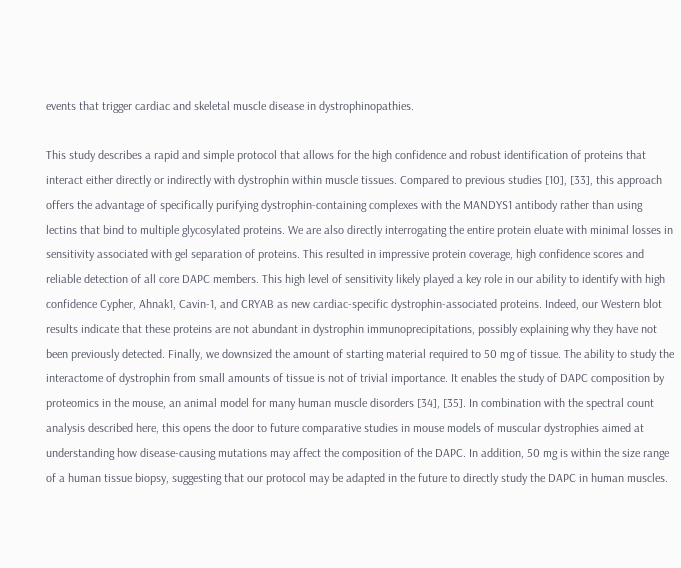events that trigger cardiac and skeletal muscle disease in dystrophinopathies.

This study describes a rapid and simple protocol that allows for the high confidence and robust identification of proteins that interact either directly or indirectly with dystrophin within muscle tissues. Compared to previous studies [10], [33], this approach offers the advantage of specifically purifying dystrophin-containing complexes with the MANDYS1 antibody rather than using lectins that bind to multiple glycosylated proteins. We are also directly interrogating the entire protein eluate with minimal losses in sensitivity associated with gel separation of proteins. This resulted in impressive protein coverage, high confidence scores and reliable detection of all core DAPC members. This high level of sensitivity likely played a key role in our ability to identify with high confidence Cypher, Ahnak1, Cavin-1, and CRYAB as new cardiac-specific dystrophin-associated proteins. Indeed, our Western blot results indicate that these proteins are not abundant in dystrophin immunoprecipitations, possibly explaining why they have not been previously detected. Finally, we downsized the amount of starting material required to 50 mg of tissue. The ability to study the interactome of dystrophin from small amounts of tissue is not of trivial importance. It enables the study of DAPC composition by proteomics in the mouse, an animal model for many human muscle disorders [34], [35]. In combination with the spectral count analysis described here, this opens the door to future comparative studies in mouse models of muscular dystrophies aimed at understanding how disease-causing mutations may affect the composition of the DAPC. In addition, 50 mg is within the size range of a human tissue biopsy, suggesting that our protocol may be adapted in the future to directly study the DAPC in human muscles.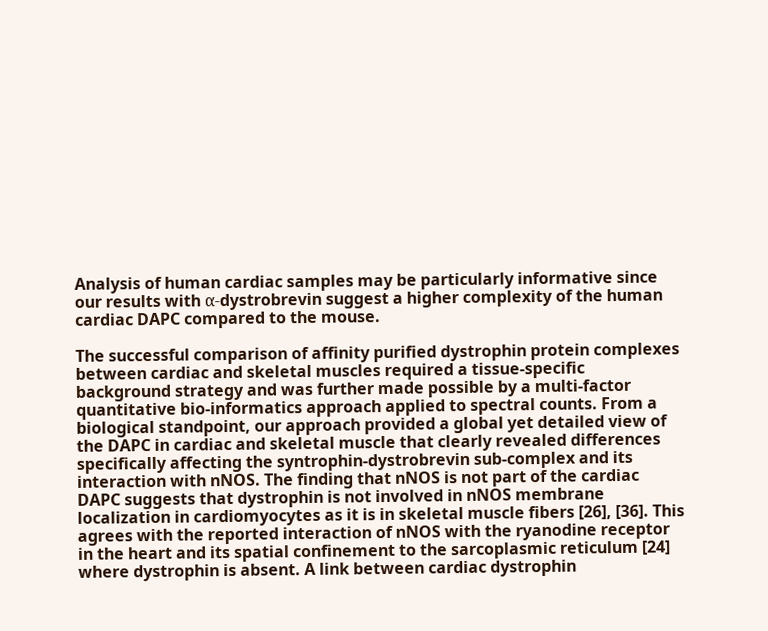Analysis of human cardiac samples may be particularly informative since our results with α-dystrobrevin suggest a higher complexity of the human cardiac DAPC compared to the mouse.

The successful comparison of affinity purified dystrophin protein complexes between cardiac and skeletal muscles required a tissue-specific background strategy and was further made possible by a multi-factor quantitative bio-informatics approach applied to spectral counts. From a biological standpoint, our approach provided a global yet detailed view of the DAPC in cardiac and skeletal muscle that clearly revealed differences specifically affecting the syntrophin-dystrobrevin sub-complex and its interaction with nNOS. The finding that nNOS is not part of the cardiac DAPC suggests that dystrophin is not involved in nNOS membrane localization in cardiomyocytes as it is in skeletal muscle fibers [26], [36]. This agrees with the reported interaction of nNOS with the ryanodine receptor in the heart and its spatial confinement to the sarcoplasmic reticulum [24] where dystrophin is absent. A link between cardiac dystrophin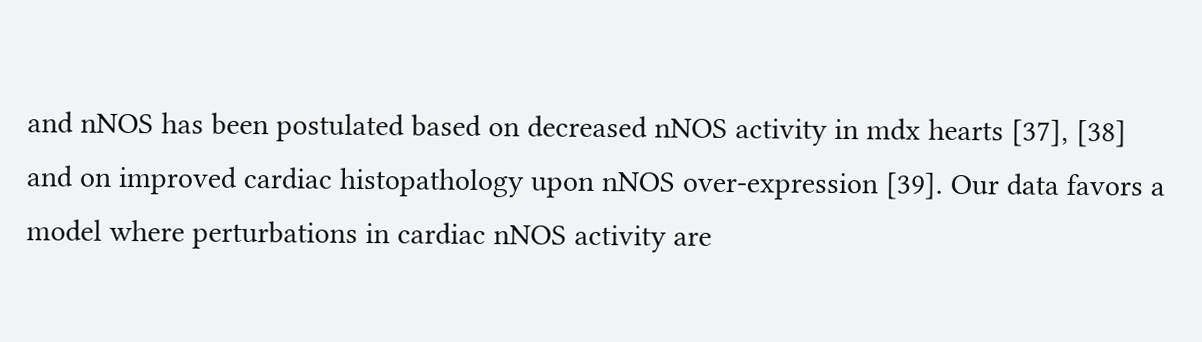and nNOS has been postulated based on decreased nNOS activity in mdx hearts [37], [38] and on improved cardiac histopathology upon nNOS over-expression [39]. Our data favors a model where perturbations in cardiac nNOS activity are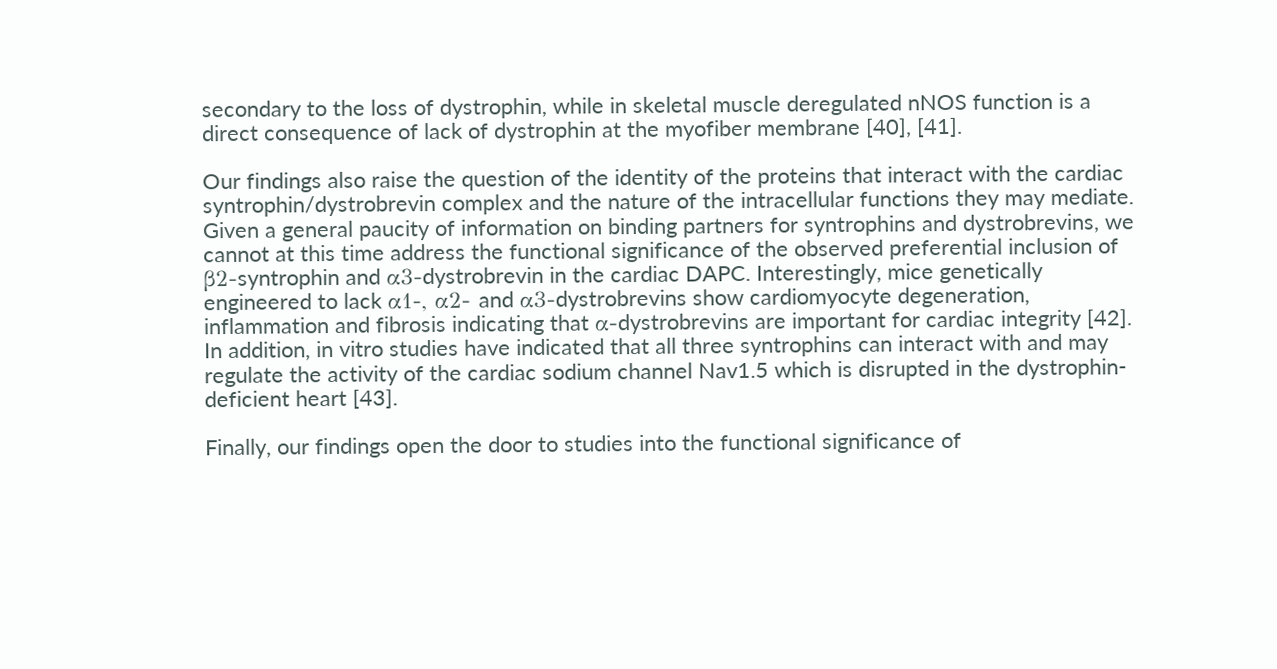secondary to the loss of dystrophin, while in skeletal muscle deregulated nNOS function is a direct consequence of lack of dystrophin at the myofiber membrane [40], [41].

Our findings also raise the question of the identity of the proteins that interact with the cardiac syntrophin/dystrobrevin complex and the nature of the intracellular functions they may mediate. Given a general paucity of information on binding partners for syntrophins and dystrobrevins, we cannot at this time address the functional significance of the observed preferential inclusion of β2-syntrophin and α3-dystrobrevin in the cardiac DAPC. Interestingly, mice genetically engineered to lack α1-, α2- and α3-dystrobrevins show cardiomyocyte degeneration, inflammation and fibrosis indicating that α-dystrobrevins are important for cardiac integrity [42]. In addition, in vitro studies have indicated that all three syntrophins can interact with and may regulate the activity of the cardiac sodium channel Nav1.5 which is disrupted in the dystrophin-deficient heart [43].

Finally, our findings open the door to studies into the functional significance of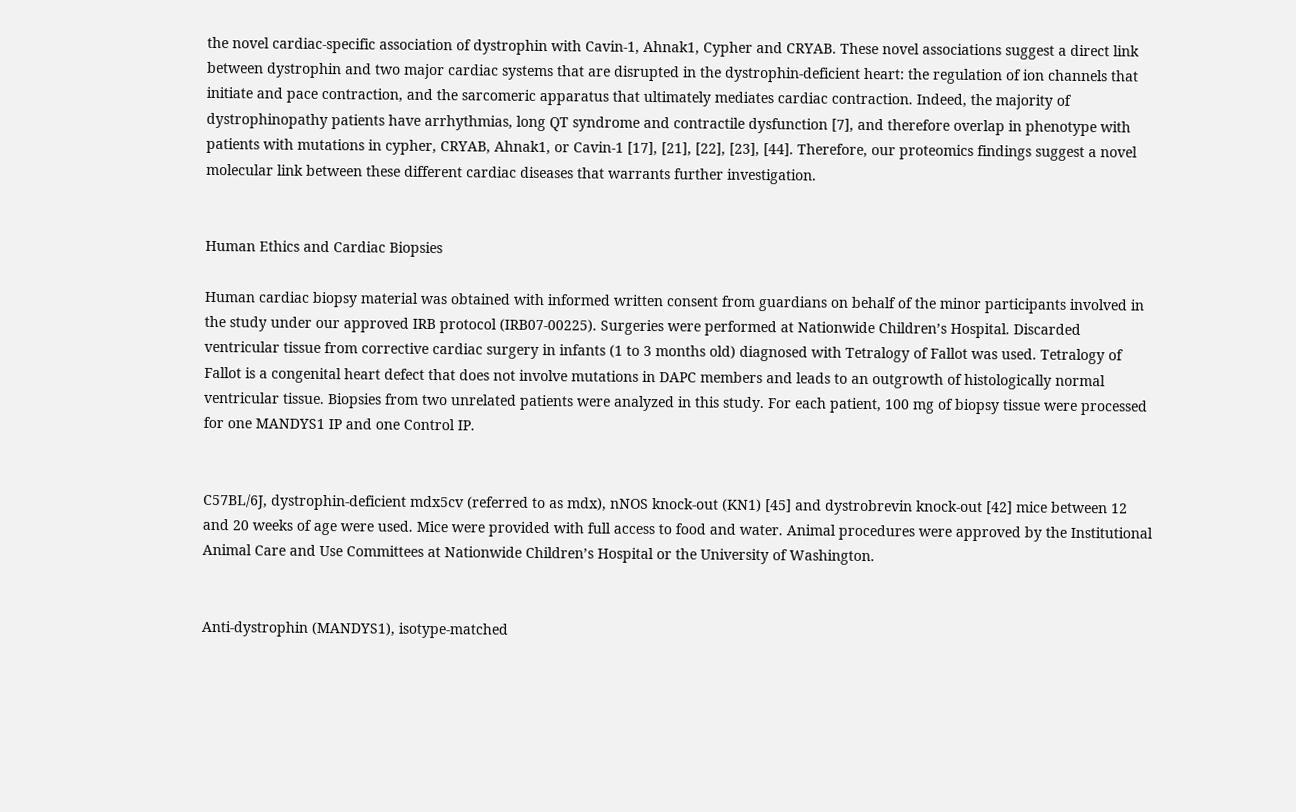the novel cardiac-specific association of dystrophin with Cavin-1, Ahnak1, Cypher and CRYAB. These novel associations suggest a direct link between dystrophin and two major cardiac systems that are disrupted in the dystrophin-deficient heart: the regulation of ion channels that initiate and pace contraction, and the sarcomeric apparatus that ultimately mediates cardiac contraction. Indeed, the majority of dystrophinopathy patients have arrhythmias, long QT syndrome and contractile dysfunction [7], and therefore overlap in phenotype with patients with mutations in cypher, CRYAB, Ahnak1, or Cavin-1 [17], [21], [22], [23], [44]. Therefore, our proteomics findings suggest a novel molecular link between these different cardiac diseases that warrants further investigation.


Human Ethics and Cardiac Biopsies

Human cardiac biopsy material was obtained with informed written consent from guardians on behalf of the minor participants involved in the study under our approved IRB protocol (IRB07-00225). Surgeries were performed at Nationwide Children’s Hospital. Discarded ventricular tissue from corrective cardiac surgery in infants (1 to 3 months old) diagnosed with Tetralogy of Fallot was used. Tetralogy of Fallot is a congenital heart defect that does not involve mutations in DAPC members and leads to an outgrowth of histologically normal ventricular tissue. Biopsies from two unrelated patients were analyzed in this study. For each patient, 100 mg of biopsy tissue were processed for one MANDYS1 IP and one Control IP.


C57BL/6J, dystrophin-deficient mdx5cv (referred to as mdx), nNOS knock-out (KN1) [45] and dystrobrevin knock-out [42] mice between 12 and 20 weeks of age were used. Mice were provided with full access to food and water. Animal procedures were approved by the Institutional Animal Care and Use Committees at Nationwide Children’s Hospital or the University of Washington.


Anti-dystrophin (MANDYS1), isotype-matched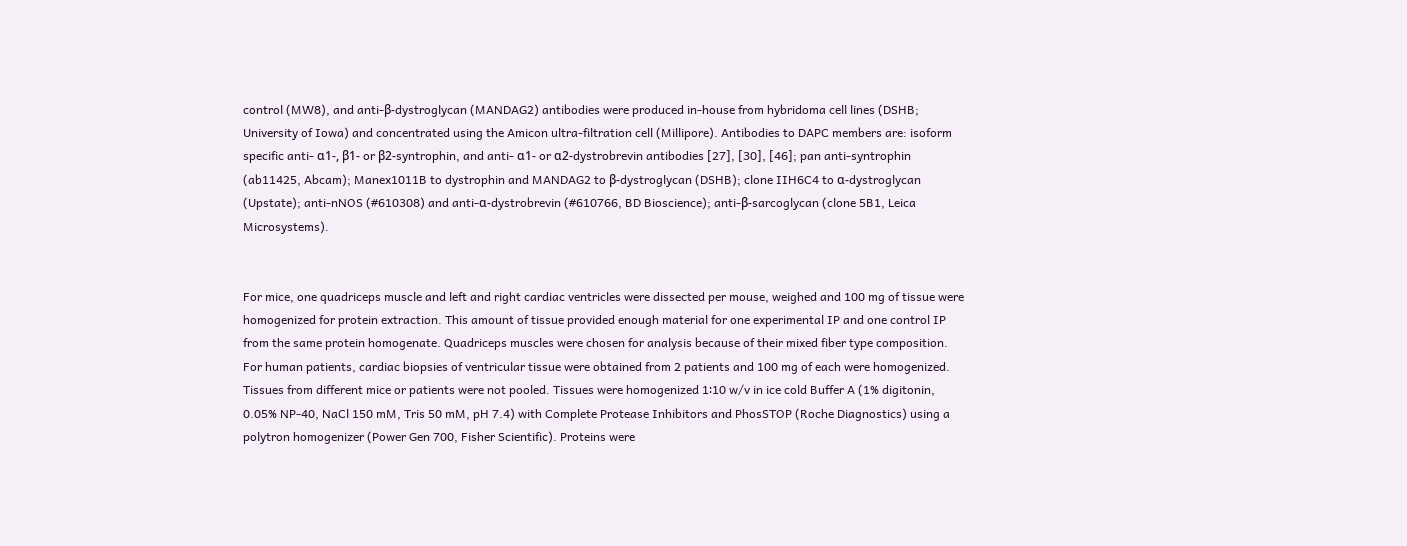control (MW8), and anti-β-dystroglycan (MANDAG2) antibodies were produced in-house from hybridoma cell lines (DSHB; University of Iowa) and concentrated using the Amicon ultra-filtration cell (Millipore). Antibodies to DAPC members are: isoform specific anti- α1-, β1- or β2-syntrophin, and anti- α1- or α2-dystrobrevin antibodies [27], [30], [46]; pan anti-syntrophin (ab11425, Abcam); Manex1011B to dystrophin and MANDAG2 to β-dystroglycan (DSHB); clone IIH6C4 to α-dystroglycan (Upstate); anti-nNOS (#610308) and anti-α-dystrobrevin (#610766, BD Bioscience); anti-β-sarcoglycan (clone 5B1, Leica Microsystems).


For mice, one quadriceps muscle and left and right cardiac ventricles were dissected per mouse, weighed and 100 mg of tissue were homogenized for protein extraction. This amount of tissue provided enough material for one experimental IP and one control IP from the same protein homogenate. Quadriceps muscles were chosen for analysis because of their mixed fiber type composition. For human patients, cardiac biopsies of ventricular tissue were obtained from 2 patients and 100 mg of each were homogenized. Tissues from different mice or patients were not pooled. Tissues were homogenized 1∶10 w/v in ice cold Buffer A (1% digitonin, 0.05% NP-40, NaCl 150 mM, Tris 50 mM, pH 7.4) with Complete Protease Inhibitors and PhosSTOP (Roche Diagnostics) using a polytron homogenizer (Power Gen 700, Fisher Scientific). Proteins were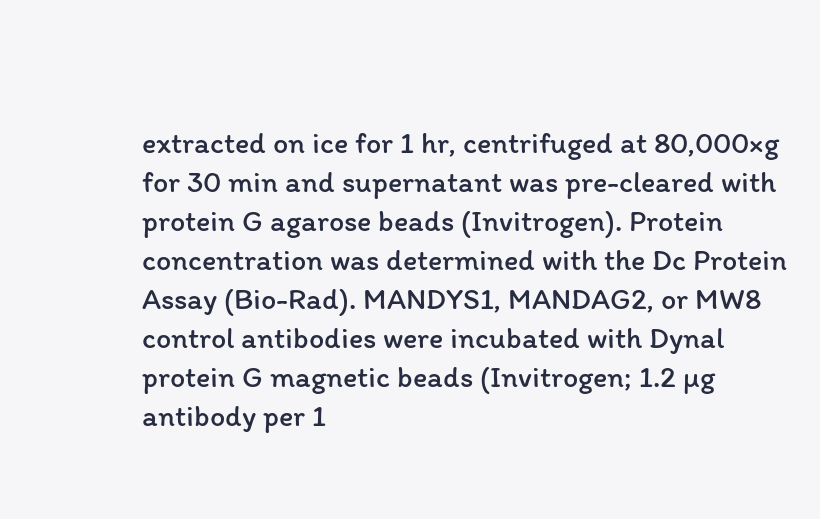extracted on ice for 1 hr, centrifuged at 80,000×g for 30 min and supernatant was pre-cleared with protein G agarose beads (Invitrogen). Protein concentration was determined with the Dc Protein Assay (Bio-Rad). MANDYS1, MANDAG2, or MW8 control antibodies were incubated with Dynal protein G magnetic beads (Invitrogen; 1.2 µg antibody per 1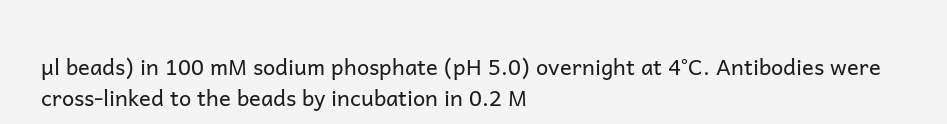µl beads) in 100 mM sodium phosphate (pH 5.0) overnight at 4°C. Antibodies were cross-linked to the beads by incubation in 0.2 M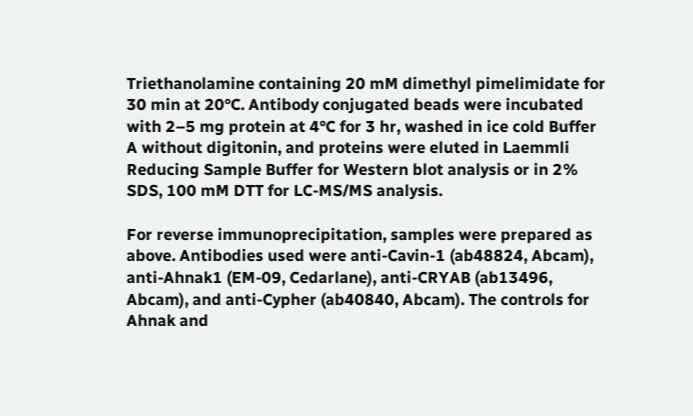Triethanolamine containing 20 mM dimethyl pimelimidate for 30 min at 20°C. Antibody conjugated beads were incubated with 2–5 mg protein at 4°C for 3 hr, washed in ice cold Buffer A without digitonin, and proteins were eluted in Laemmli Reducing Sample Buffer for Western blot analysis or in 2% SDS, 100 mM DTT for LC-MS/MS analysis.

For reverse immunoprecipitation, samples were prepared as above. Antibodies used were anti-Cavin-1 (ab48824, Abcam), anti-Ahnak1 (EM-09, Cedarlane), anti-CRYAB (ab13496, Abcam), and anti-Cypher (ab40840, Abcam). The controls for Ahnak and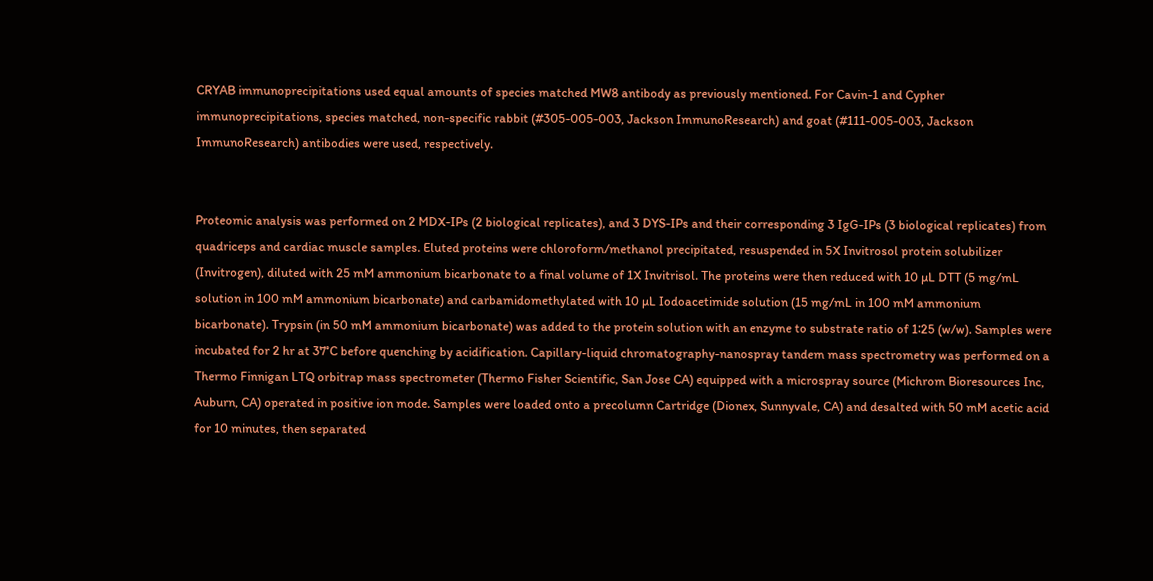CRYAB immunoprecipitations used equal amounts of species matched MW8 antibody as previously mentioned. For Cavin-1 and Cypher immunoprecipitations, species matched, non-specific rabbit (#305-005-003, Jackson ImmunoResearch) and goat (#111-005-003, Jackson ImmunoResearch) antibodies were used, respectively.


Proteomic analysis was performed on 2 MDX-IPs (2 biological replicates), and 3 DYS-IPs and their corresponding 3 IgG-IPs (3 biological replicates) from quadriceps and cardiac muscle samples. Eluted proteins were chloroform/methanol precipitated, resuspended in 5X Invitrosol protein solubilizer (Invitrogen), diluted with 25 mM ammonium bicarbonate to a final volume of 1X Invitrisol. The proteins were then reduced with 10 µL DTT (5 mg/mL solution in 100 mM ammonium bicarbonate) and carbamidomethylated with 10 µL Iodoacetimide solution (15 mg/mL in 100 mM ammonium bicarbonate). Trypsin (in 50 mM ammonium bicarbonate) was added to the protein solution with an enzyme to substrate ratio of 1∶25 (w/w). Samples were incubated for 2 hr at 37°C before quenching by acidification. Capillary-liquid chromatography-nanospray tandem mass spectrometry was performed on a Thermo Finnigan LTQ orbitrap mass spectrometer (Thermo Fisher Scientific, San Jose CA) equipped with a microspray source (Michrom Bioresources Inc, Auburn, CA) operated in positive ion mode. Samples were loaded onto a precolumn Cartridge (Dionex, Sunnyvale, CA) and desalted with 50 mM acetic acid for 10 minutes, then separated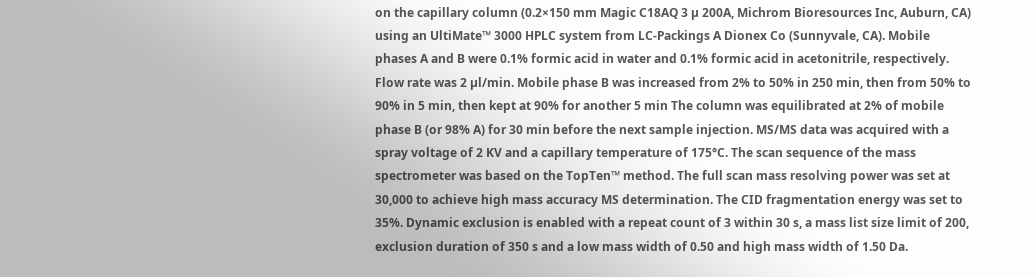on the capillary column (0.2×150 mm Magic C18AQ 3 µ 200A, Michrom Bioresources Inc, Auburn, CA) using an UltiMate™ 3000 HPLC system from LC-Packings A Dionex Co (Sunnyvale, CA). Mobile phases A and B were 0.1% formic acid in water and 0.1% formic acid in acetonitrile, respectively. Flow rate was 2 µl/min. Mobile phase B was increased from 2% to 50% in 250 min, then from 50% to 90% in 5 min, then kept at 90% for another 5 min The column was equilibrated at 2% of mobile phase B (or 98% A) for 30 min before the next sample injection. MS/MS data was acquired with a spray voltage of 2 KV and a capillary temperature of 175°C. The scan sequence of the mass spectrometer was based on the TopTen™ method. The full scan mass resolving power was set at 30,000 to achieve high mass accuracy MS determination. The CID fragmentation energy was set to 35%. Dynamic exclusion is enabled with a repeat count of 3 within 30 s, a mass list size limit of 200, exclusion duration of 350 s and a low mass width of 0.50 and high mass width of 1.50 Da.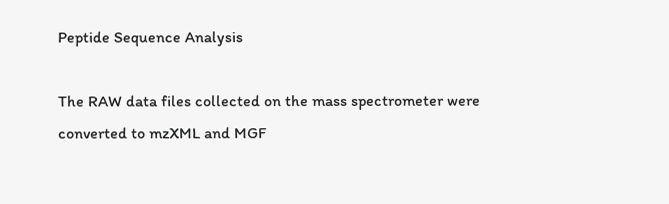Peptide Sequence Analysis

The RAW data files collected on the mass spectrometer were converted to mzXML and MGF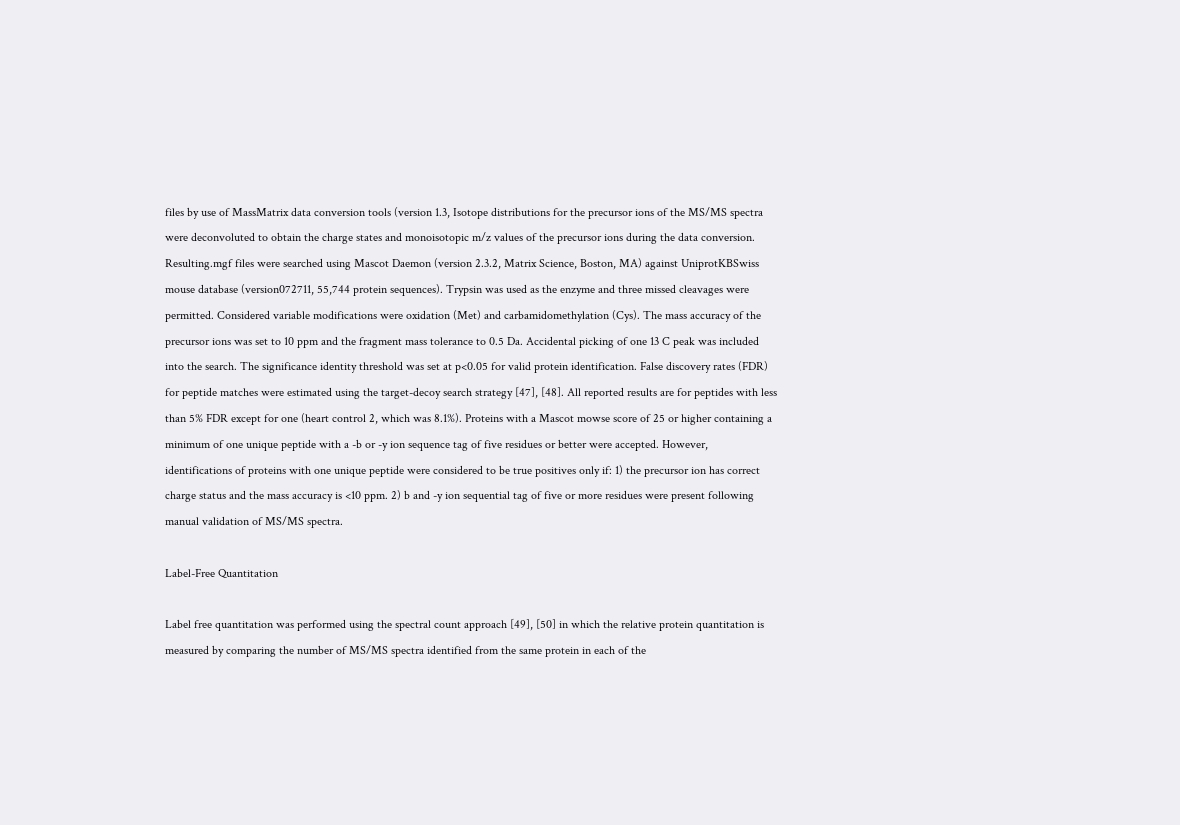files by use of MassMatrix data conversion tools (version 1.3, Isotope distributions for the precursor ions of the MS/MS spectra were deconvoluted to obtain the charge states and monoisotopic m/z values of the precursor ions during the data conversion. Resulting.mgf files were searched using Mascot Daemon (version 2.3.2, Matrix Science, Boston, MA) against UniprotKBSwiss mouse database (version072711, 55,744 protein sequences). Trypsin was used as the enzyme and three missed cleavages were permitted. Considered variable modifications were oxidation (Met) and carbamidomethylation (Cys). The mass accuracy of the precursor ions was set to 10 ppm and the fragment mass tolerance to 0.5 Da. Accidental picking of one 13 C peak was included into the search. The significance identity threshold was set at p<0.05 for valid protein identification. False discovery rates (FDR) for peptide matches were estimated using the target-decoy search strategy [47], [48]. All reported results are for peptides with less than 5% FDR except for one (heart control 2, which was 8.1%). Proteins with a Mascot mowse score of 25 or higher containing a minimum of one unique peptide with a -b or -y ion sequence tag of five residues or better were accepted. However, identifications of proteins with one unique peptide were considered to be true positives only if: 1) the precursor ion has correct charge status and the mass accuracy is <10 ppm. 2) b and -y ion sequential tag of five or more residues were present following manual validation of MS/MS spectra.

Label-Free Quantitation

Label free quantitation was performed using the spectral count approach [49], [50] in which the relative protein quantitation is measured by comparing the number of MS/MS spectra identified from the same protein in each of the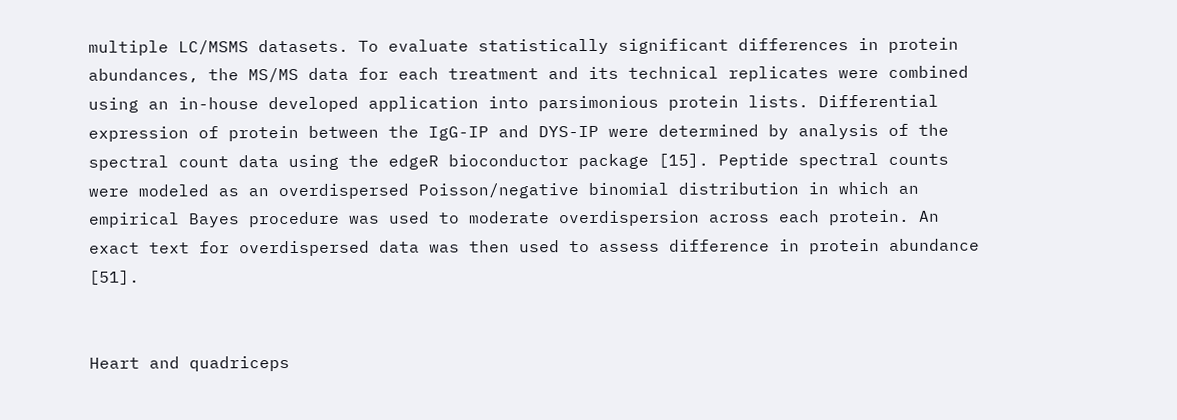multiple LC/MSMS datasets. To evaluate statistically significant differences in protein abundances, the MS/MS data for each treatment and its technical replicates were combined using an in-house developed application into parsimonious protein lists. Differential expression of protein between the IgG-IP and DYS-IP were determined by analysis of the spectral count data using the edgeR bioconductor package [15]. Peptide spectral counts were modeled as an overdispersed Poisson/negative binomial distribution in which an empirical Bayes procedure was used to moderate overdispersion across each protein. An exact text for overdispersed data was then used to assess difference in protein abundance [51].


Heart and quadriceps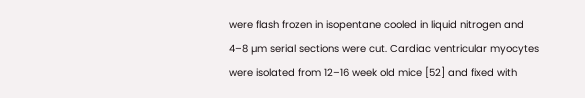were flash frozen in isopentane cooled in liquid nitrogen and 4–8 µm serial sections were cut. Cardiac ventricular myocytes were isolated from 12–16 week old mice [52] and fixed with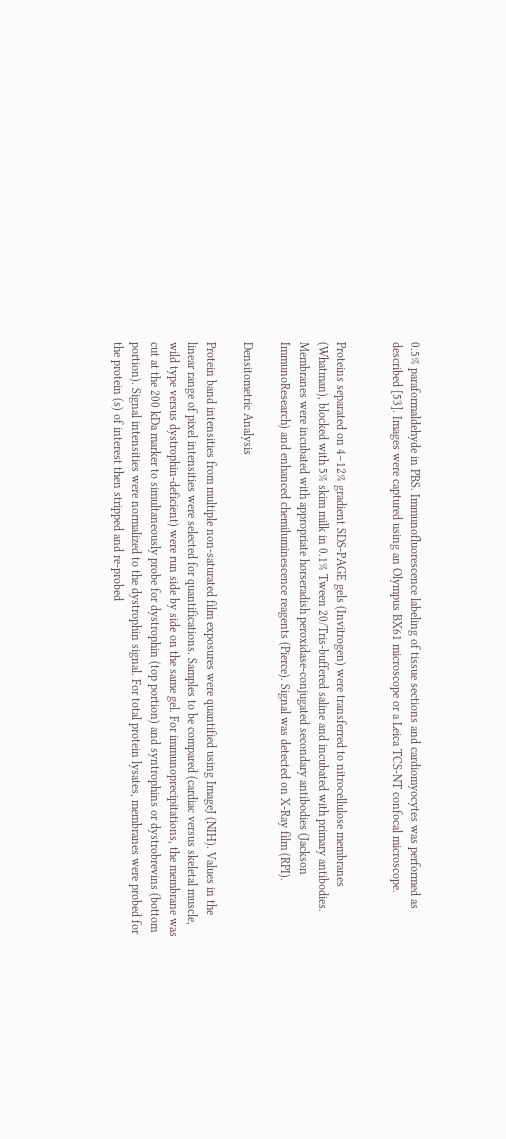0.5% paraformaldehyde in PBS. Immunofluorescence labeling of tissue sections and cardiomyocytes was performed as described [53]. Images were captured using an Olympus BX61 microscope or a Leica TCS-NT confocal microscope.


Proteins separated on 4–12% gradient SDS-PAGE gels (Invitrogen) were transferred to nitrocellulose membranes (Whatman), blocked with 5% skim milk in 0.1% Tween 20/Tris-buffered saline and incubated with primary antibodies. Membranes were incubated with appropriate horseradish peroxidase-conjugated secondary antibodies (Jackson ImmunoResearch) and enhanced chemiluminescence reagents (Pierce). Signal was detected on X-Ray film (RPI).

Densitometric Analysis

Protein band intensities from multiple non-saturated film exposures were quantified using ImageJ (NIH). Values in the linear range of pixel intensities were selected for quantifications. Samples to be compared (cardiac versus skeletal muscle, wild type versus dystrophin-deficient) were run side by side on the same gel. For immunoprecipitations, the membrane was cut at the 200 kDa marker to simultaneously probe for dystrophin (top portion) and syntrophins or dystrobrevins (bottom portion). Signal intensities were normalized to the dystrophin signal. For total protein lysates, membranes were probed for the protein (s) of interest then stripped and re-probed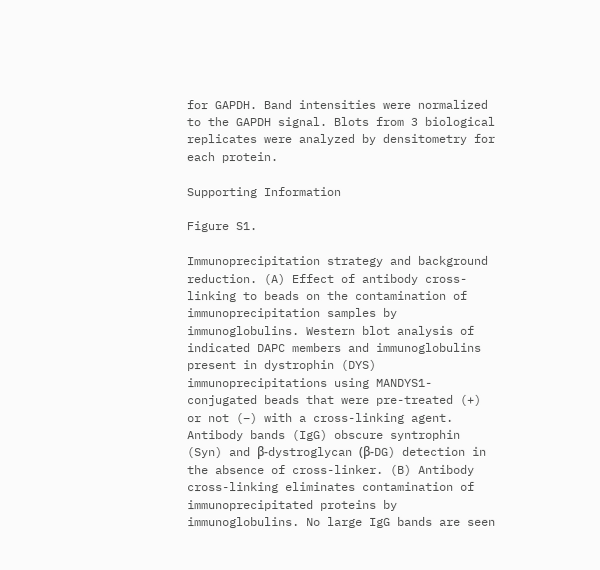for GAPDH. Band intensities were normalized to the GAPDH signal. Blots from 3 biological replicates were analyzed by densitometry for each protein.

Supporting Information

Figure S1.

Immunoprecipitation strategy and background reduction. (A) Effect of antibody cross-linking to beads on the contamination of immunoprecipitation samples by immunoglobulins. Western blot analysis of indicated DAPC members and immunoglobulins present in dystrophin (DYS) immunoprecipitations using MANDYS1-conjugated beads that were pre-treated (+) or not (−) with a cross-linking agent. Antibody bands (IgG) obscure syntrophin (Syn) and β-dystroglycan (β-DG) detection in the absence of cross-linker. (B) Antibody cross-linking eliminates contamination of immunoprecipitated proteins by immunoglobulins. No large IgG bands are seen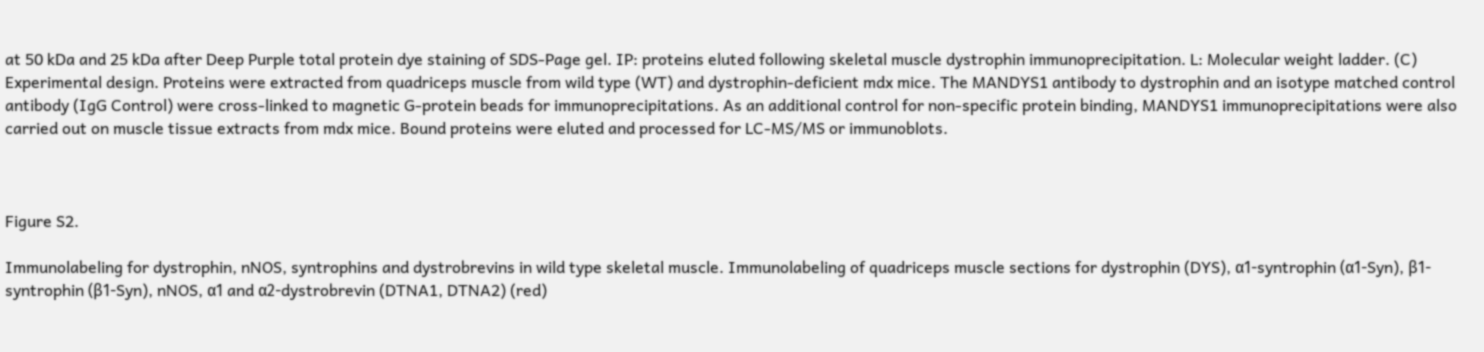at 50 kDa and 25 kDa after Deep Purple total protein dye staining of SDS-Page gel. IP: proteins eluted following skeletal muscle dystrophin immunoprecipitation. L: Molecular weight ladder. (C) Experimental design. Proteins were extracted from quadriceps muscle from wild type (WT) and dystrophin-deficient mdx mice. The MANDYS1 antibody to dystrophin and an isotype matched control antibody (IgG Control) were cross-linked to magnetic G-protein beads for immunoprecipitations. As an additional control for non-specific protein binding, MANDYS1 immunoprecipitations were also carried out on muscle tissue extracts from mdx mice. Bound proteins were eluted and processed for LC-MS/MS or immunoblots.



Figure S2.

Immunolabeling for dystrophin, nNOS, syntrophins and dystrobrevins in wild type skeletal muscle. Immunolabeling of quadriceps muscle sections for dystrophin (DYS), α1-syntrophin (α1-Syn), β1-syntrophin (β1-Syn), nNOS, α1 and α2-dystrobrevin (DTNA1, DTNA2) (red)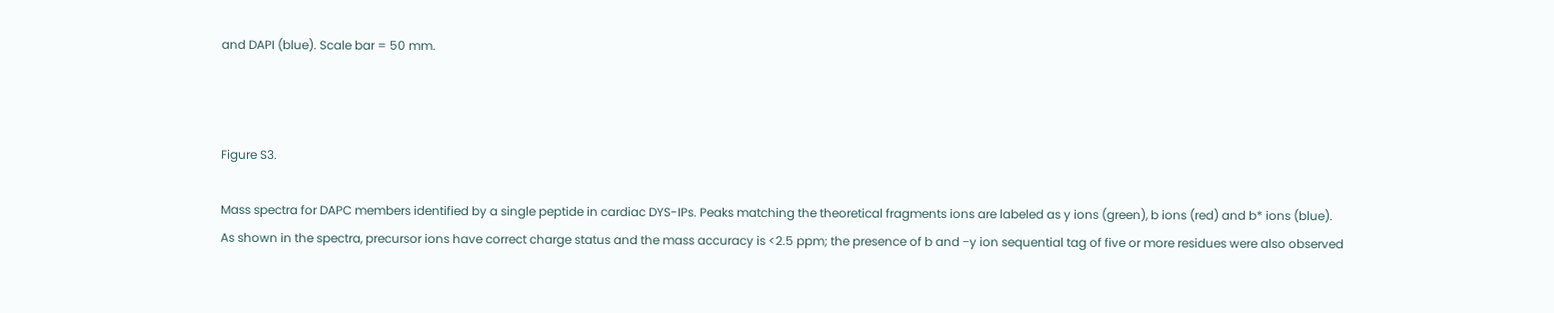and DAPI (blue). Scale bar = 50 mm.



Figure S3.

Mass spectra for DAPC members identified by a single peptide in cardiac DYS-IPs. Peaks matching the theoretical fragments ions are labeled as y ions (green), b ions (red) and b* ions (blue). As shown in the spectra, precursor ions have correct charge status and the mass accuracy is <2.5 ppm; the presence of b and −y ion sequential tag of five or more residues were also observed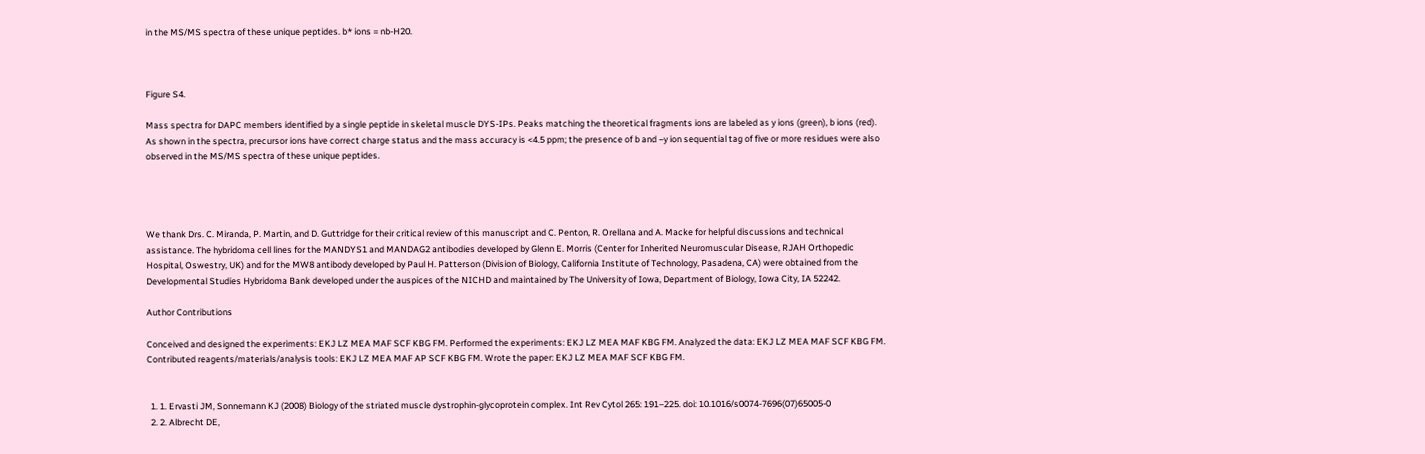in the MS/MS spectra of these unique peptides. b* ions = nb-H20.



Figure S4.

Mass spectra for DAPC members identified by a single peptide in skeletal muscle DYS-IPs. Peaks matching the theoretical fragments ions are labeled as y ions (green), b ions (red). As shown in the spectra, precursor ions have correct charge status and the mass accuracy is <4.5 ppm; the presence of b and −y ion sequential tag of five or more residues were also observed in the MS/MS spectra of these unique peptides.




We thank Drs. C. Miranda, P. Martin, and D. Guttridge for their critical review of this manuscript and C. Penton, R. Orellana and A. Macke for helpful discussions and technical assistance. The hybridoma cell lines for the MANDYS1 and MANDAG2 antibodies developed by Glenn E. Morris (Center for Inherited Neuromuscular Disease, RJAH Orthopedic Hospital, Oswestry, UK) and for the MW8 antibody developed by Paul H. Patterson (Division of Biology, California Institute of Technology, Pasadena, CA) were obtained from the Developmental Studies Hybridoma Bank developed under the auspices of the NICHD and maintained by The University of Iowa, Department of Biology, Iowa City, IA 52242.

Author Contributions

Conceived and designed the experiments: EKJ LZ MEA MAF SCF KBG FM. Performed the experiments: EKJ LZ MEA MAF KBG FM. Analyzed the data: EKJ LZ MEA MAF SCF KBG FM. Contributed reagents/materials/analysis tools: EKJ LZ MEA MAF AP SCF KBG FM. Wrote the paper: EKJ LZ MEA MAF SCF KBG FM.


  1. 1. Ervasti JM, Sonnemann KJ (2008) Biology of the striated muscle dystrophin-glycoprotein complex. Int Rev Cytol 265: 191–225. doi: 10.1016/s0074-7696(07)65005-0
  2. 2. Albrecht DE,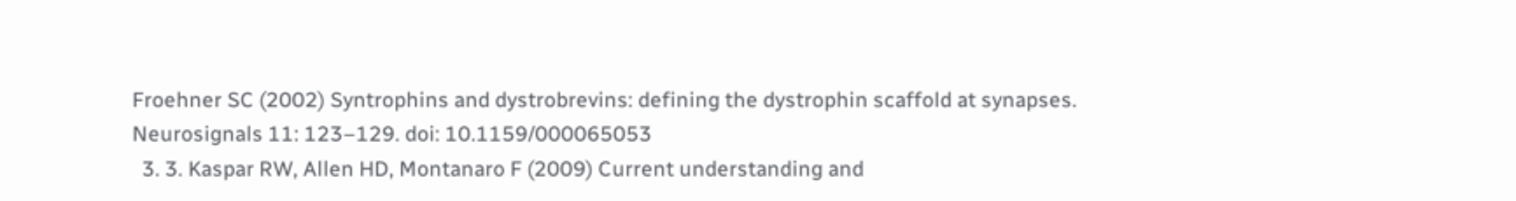Froehner SC (2002) Syntrophins and dystrobrevins: defining the dystrophin scaffold at synapses. Neurosignals 11: 123–129. doi: 10.1159/000065053
  3. 3. Kaspar RW, Allen HD, Montanaro F (2009) Current understanding and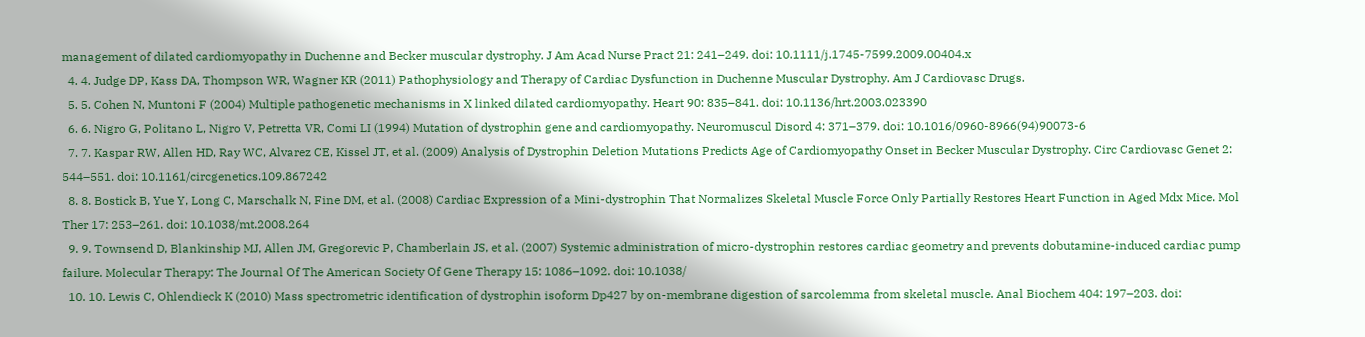management of dilated cardiomyopathy in Duchenne and Becker muscular dystrophy. J Am Acad Nurse Pract 21: 241–249. doi: 10.1111/j.1745-7599.2009.00404.x
  4. 4. Judge DP, Kass DA, Thompson WR, Wagner KR (2011) Pathophysiology and Therapy of Cardiac Dysfunction in Duchenne Muscular Dystrophy. Am J Cardiovasc Drugs.
  5. 5. Cohen N, Muntoni F (2004) Multiple pathogenetic mechanisms in X linked dilated cardiomyopathy. Heart 90: 835–841. doi: 10.1136/hrt.2003.023390
  6. 6. Nigro G, Politano L, Nigro V, Petretta VR, Comi LI (1994) Mutation of dystrophin gene and cardiomyopathy. Neuromuscul Disord 4: 371–379. doi: 10.1016/0960-8966(94)90073-6
  7. 7. Kaspar RW, Allen HD, Ray WC, Alvarez CE, Kissel JT, et al. (2009) Analysis of Dystrophin Deletion Mutations Predicts Age of Cardiomyopathy Onset in Becker Muscular Dystrophy. Circ Cardiovasc Genet 2: 544–551. doi: 10.1161/circgenetics.109.867242
  8. 8. Bostick B, Yue Y, Long C, Marschalk N, Fine DM, et al. (2008) Cardiac Expression of a Mini-dystrophin That Normalizes Skeletal Muscle Force Only Partially Restores Heart Function in Aged Mdx Mice. Mol Ther 17: 253–261. doi: 10.1038/mt.2008.264
  9. 9. Townsend D, Blankinship MJ, Allen JM, Gregorevic P, Chamberlain JS, et al. (2007) Systemic administration of micro-dystrophin restores cardiac geometry and prevents dobutamine-induced cardiac pump failure. Molecular Therapy: The Journal Of The American Society Of Gene Therapy 15: 1086–1092. doi: 10.1038/
  10. 10. Lewis C, Ohlendieck K (2010) Mass spectrometric identification of dystrophin isoform Dp427 by on-membrane digestion of sarcolemma from skeletal muscle. Anal Biochem 404: 197–203. doi: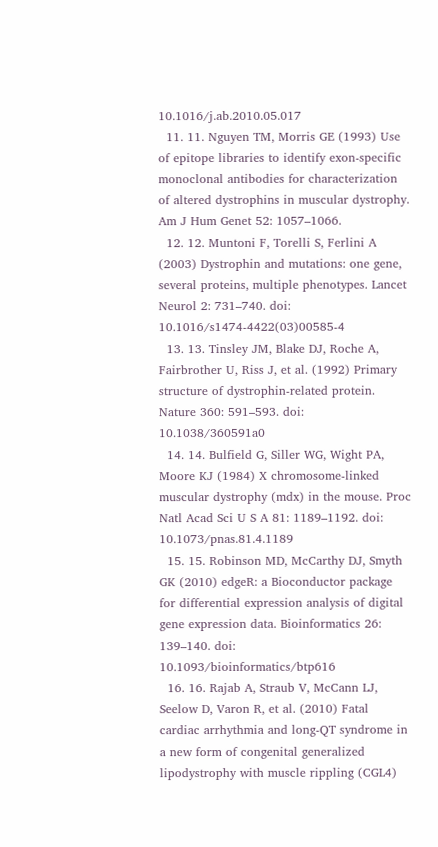10.1016/j.ab.2010.05.017
  11. 11. Nguyen TM, Morris GE (1993) Use of epitope libraries to identify exon-specific monoclonal antibodies for characterization of altered dystrophins in muscular dystrophy. Am J Hum Genet 52: 1057–1066.
  12. 12. Muntoni F, Torelli S, Ferlini A (2003) Dystrophin and mutations: one gene, several proteins, multiple phenotypes. Lancet Neurol 2: 731–740. doi: 10.1016/s1474-4422(03)00585-4
  13. 13. Tinsley JM, Blake DJ, Roche A, Fairbrother U, Riss J, et al. (1992) Primary structure of dystrophin-related protein. Nature 360: 591–593. doi: 10.1038/360591a0
  14. 14. Bulfield G, Siller WG, Wight PA, Moore KJ (1984) X chromosome-linked muscular dystrophy (mdx) in the mouse. Proc Natl Acad Sci U S A 81: 1189–1192. doi: 10.1073/pnas.81.4.1189
  15. 15. Robinson MD, McCarthy DJ, Smyth GK (2010) edgeR: a Bioconductor package for differential expression analysis of digital gene expression data. Bioinformatics 26: 139–140. doi: 10.1093/bioinformatics/btp616
  16. 16. Rajab A, Straub V, McCann LJ, Seelow D, Varon R, et al. (2010) Fatal cardiac arrhythmia and long-QT syndrome in a new form of congenital generalized lipodystrophy with muscle rippling (CGL4)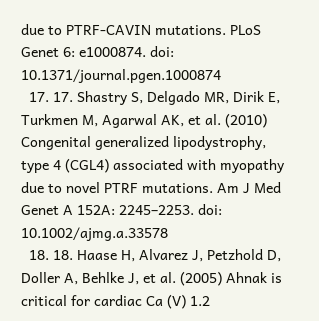due to PTRF-CAVIN mutations. PLoS Genet 6: e1000874. doi: 10.1371/journal.pgen.1000874
  17. 17. Shastry S, Delgado MR, Dirik E, Turkmen M, Agarwal AK, et al. (2010) Congenital generalized lipodystrophy, type 4 (CGL4) associated with myopathy due to novel PTRF mutations. Am J Med Genet A 152A: 2245–2253. doi: 10.1002/ajmg.a.33578
  18. 18. Haase H, Alvarez J, Petzhold D, Doller A, Behlke J, et al. (2005) Ahnak is critical for cardiac Ca (V) 1.2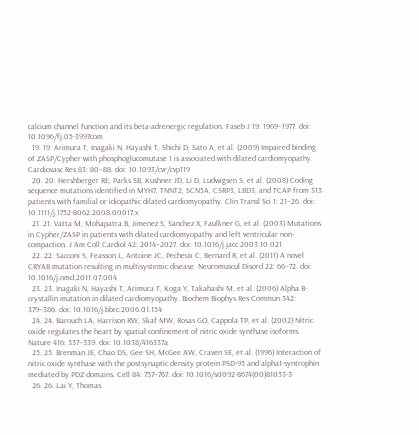calcium channel function and its beta-adrenergic regulation. Faseb J 19: 1969–1977. doi: 10.1096/fj.05-3997com
  19. 19. Arimura T, Inagaki N, Hayashi T, Shichi D, Sato A, et al. (2009) Impaired binding of ZASP/Cypher with phosphoglucomutase 1 is associated with dilated cardiomyopathy. Cardiovasc Res 83: 80–88. doi: 10.1093/cvr/cvp119
  20. 20. Hershberger RE, Parks SB, Kushner JD, Li D, Ludwigsen S, et al. (2008) Coding sequence mutations identified in MYH7, TNNT2, SCN5A, CSRP3, LBD3, and TCAP from 313 patients with familial or idiopathic dilated cardiomyopathy. Clin Transl Sci 1: 21–26. doi: 10.1111/j.1752-8062.2008.00017.x
  21. 21. Vatta M, Mohapatra B, Jimenez S, Sanchez X, Faulkner G, et al. (2003) Mutations in Cypher/ZASP in patients with dilated cardiomyopathy and left ventricular non-compaction. J Am Coll Cardiol 42: 2014–2027. doi: 10.1016/j.jacc.2003.10.021
  22. 22. Sacconi S, Feasson L, Antoine JC, Pecheux C, Bernard R, et al. (2011) A novel CRYAB mutation resulting in multisystemic disease. Neuromuscul Disord 22: 66–72. doi: 10.1016/j.nmd.2011.07.004
  23. 23. Inagaki N, Hayashi T, Arimura T, Koga Y, Takahashi M, et al. (2006) Alpha B-crystallin mutation in dilated cardiomyopathy. Biochem Biophys Res Commun 342: 379–386. doi: 10.1016/j.bbrc.2006.01.154
  24. 24. Barouch LA, Harrison RW, Skaf MW, Rosas GO, Cappola TP, et al. (2002) Nitric oxide regulates the heart by spatial confinement of nitric oxide synthase isoforms. Nature 416: 337–339. doi: 10.1038/416337a
  25. 25. Brenman JE, Chao DS, Gee SH, McGee AW, Craven SE, et al. (1996) Interaction of nitric oxide synthase with the postsynaptic density protein PSD-95 and alpha1-syntrophin mediated by PDZ domains. Cell 84: 757–767. doi: 10.1016/s0092-8674(00)81053-3
  26. 26. Lai Y, Thomas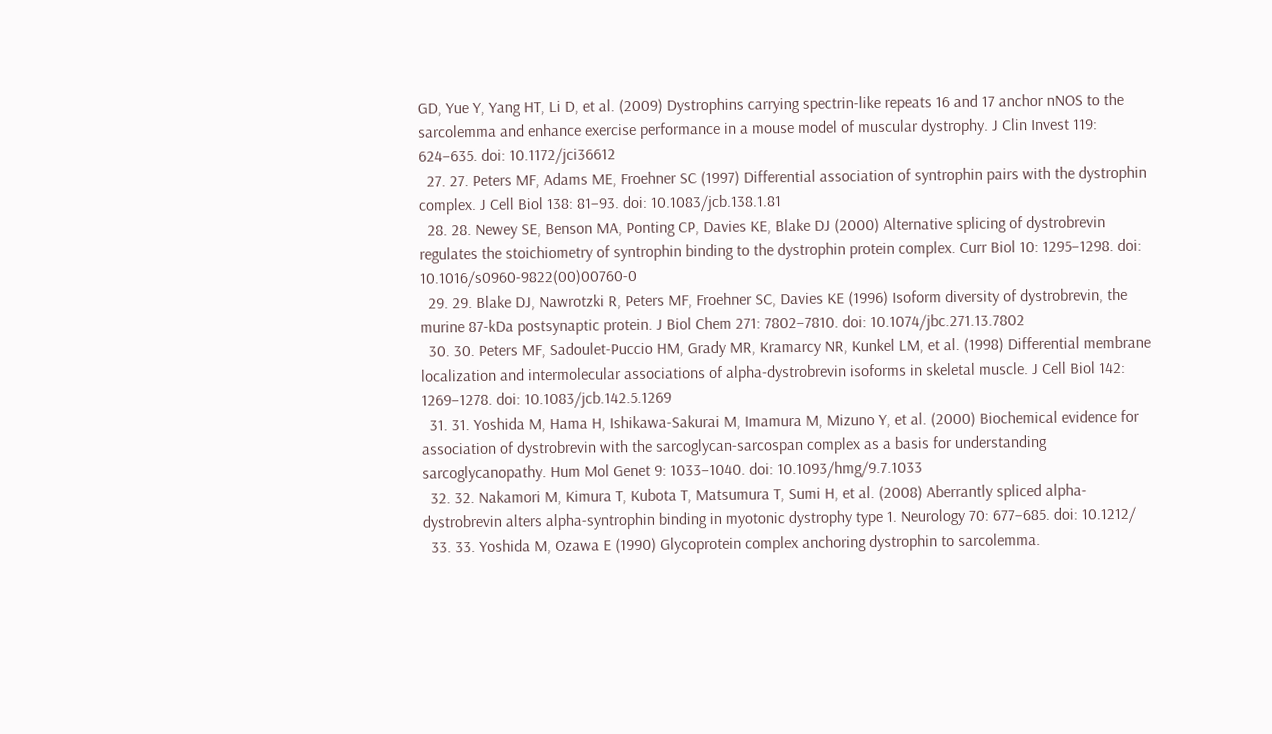GD, Yue Y, Yang HT, Li D, et al. (2009) Dystrophins carrying spectrin-like repeats 16 and 17 anchor nNOS to the sarcolemma and enhance exercise performance in a mouse model of muscular dystrophy. J Clin Invest 119: 624–635. doi: 10.1172/jci36612
  27. 27. Peters MF, Adams ME, Froehner SC (1997) Differential association of syntrophin pairs with the dystrophin complex. J Cell Biol 138: 81–93. doi: 10.1083/jcb.138.1.81
  28. 28. Newey SE, Benson MA, Ponting CP, Davies KE, Blake DJ (2000) Alternative splicing of dystrobrevin regulates the stoichiometry of syntrophin binding to the dystrophin protein complex. Curr Biol 10: 1295–1298. doi: 10.1016/s0960-9822(00)00760-0
  29. 29. Blake DJ, Nawrotzki R, Peters MF, Froehner SC, Davies KE (1996) Isoform diversity of dystrobrevin, the murine 87-kDa postsynaptic protein. J Biol Chem 271: 7802–7810. doi: 10.1074/jbc.271.13.7802
  30. 30. Peters MF, Sadoulet-Puccio HM, Grady MR, Kramarcy NR, Kunkel LM, et al. (1998) Differential membrane localization and intermolecular associations of alpha-dystrobrevin isoforms in skeletal muscle. J Cell Biol 142: 1269–1278. doi: 10.1083/jcb.142.5.1269
  31. 31. Yoshida M, Hama H, Ishikawa-Sakurai M, Imamura M, Mizuno Y, et al. (2000) Biochemical evidence for association of dystrobrevin with the sarcoglycan-sarcospan complex as a basis for understanding sarcoglycanopathy. Hum Mol Genet 9: 1033–1040. doi: 10.1093/hmg/9.7.1033
  32. 32. Nakamori M, Kimura T, Kubota T, Matsumura T, Sumi H, et al. (2008) Aberrantly spliced alpha-dystrobrevin alters alpha-syntrophin binding in myotonic dystrophy type 1. Neurology 70: 677–685. doi: 10.1212/
  33. 33. Yoshida M, Ozawa E (1990) Glycoprotein complex anchoring dystrophin to sarcolemma.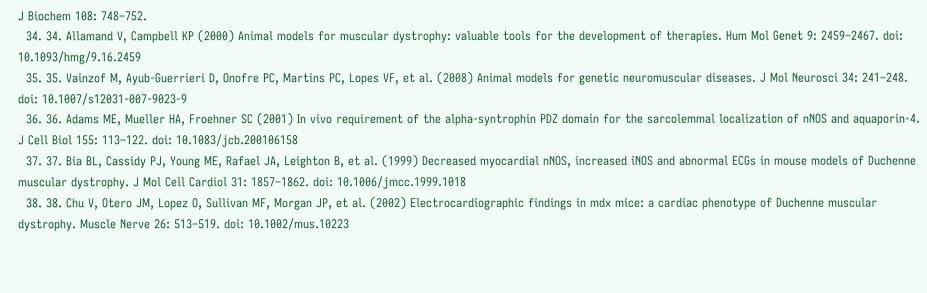J Biochem 108: 748–752.
  34. 34. Allamand V, Campbell KP (2000) Animal models for muscular dystrophy: valuable tools for the development of therapies. Hum Mol Genet 9: 2459–2467. doi: 10.1093/hmg/9.16.2459
  35. 35. Vainzof M, Ayub-Guerrieri D, Onofre PC, Martins PC, Lopes VF, et al. (2008) Animal models for genetic neuromuscular diseases. J Mol Neurosci 34: 241–248. doi: 10.1007/s12031-007-9023-9
  36. 36. Adams ME, Mueller HA, Froehner SC (2001) In vivo requirement of the alpha-syntrophin PDZ domain for the sarcolemmal localization of nNOS and aquaporin-4. J Cell Biol 155: 113–122. doi: 10.1083/jcb.200106158
  37. 37. Bia BL, Cassidy PJ, Young ME, Rafael JA, Leighton B, et al. (1999) Decreased myocardial nNOS, increased iNOS and abnormal ECGs in mouse models of Duchenne muscular dystrophy. J Mol Cell Cardiol 31: 1857–1862. doi: 10.1006/jmcc.1999.1018
  38. 38. Chu V, Otero JM, Lopez O, Sullivan MF, Morgan JP, et al. (2002) Electrocardiographic findings in mdx mice: a cardiac phenotype of Duchenne muscular dystrophy. Muscle Nerve 26: 513–519. doi: 10.1002/mus.10223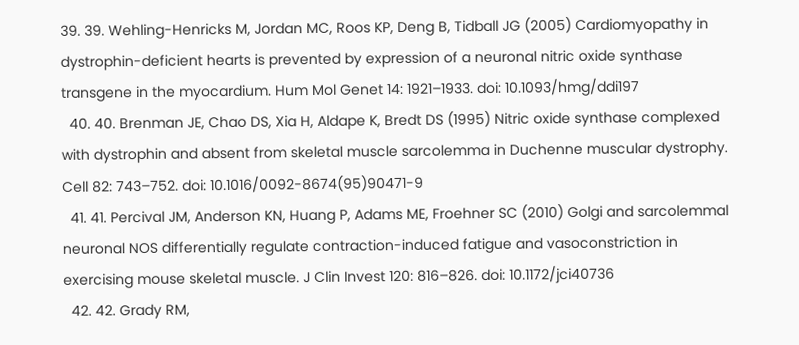39. 39. Wehling-Henricks M, Jordan MC, Roos KP, Deng B, Tidball JG (2005) Cardiomyopathy in dystrophin-deficient hearts is prevented by expression of a neuronal nitric oxide synthase transgene in the myocardium. Hum Mol Genet 14: 1921–1933. doi: 10.1093/hmg/ddi197
  40. 40. Brenman JE, Chao DS, Xia H, Aldape K, Bredt DS (1995) Nitric oxide synthase complexed with dystrophin and absent from skeletal muscle sarcolemma in Duchenne muscular dystrophy. Cell 82: 743–752. doi: 10.1016/0092-8674(95)90471-9
  41. 41. Percival JM, Anderson KN, Huang P, Adams ME, Froehner SC (2010) Golgi and sarcolemmal neuronal NOS differentially regulate contraction-induced fatigue and vasoconstriction in exercising mouse skeletal muscle. J Clin Invest 120: 816–826. doi: 10.1172/jci40736
  42. 42. Grady RM,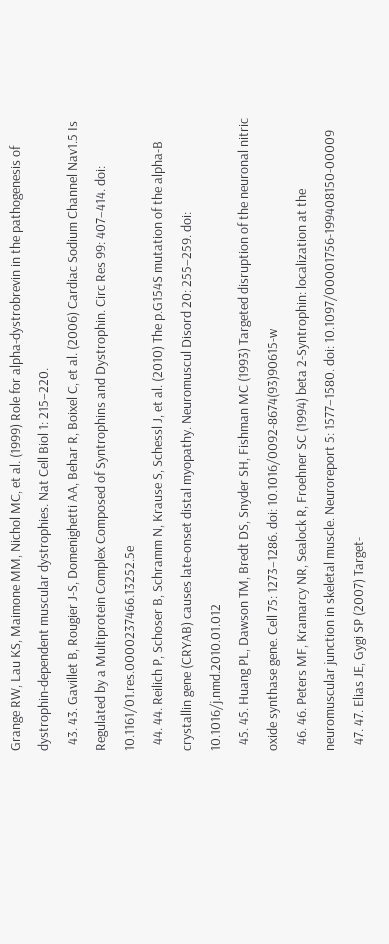Grange RW, Lau KS, Maimone MM, Nichol MC, et al. (1999) Role for alpha-dystrobrevin in the pathogenesis of dystrophin-dependent muscular dystrophies. Nat Cell Biol 1: 215–220.
  43. 43. Gavillet B, Rougier J-S, Domenighetti AA, Behar R, Boixel C, et al. (2006) Cardiac Sodium Channel Nav1.5 Is Regulated by a Multiprotein Complex Composed of Syntrophins and Dystrophin. Circ Res 99: 407–414. doi: 10.1161/01.res.0000237466.13252.5e
  44. 44. Reilich P, Schoser B, Schramm N, Krause S, Schessl J, et al. (2010) The p.G154S mutation of the alpha-B crystallin gene (CRYAB) causes late-onset distal myopathy. Neuromuscul Disord 20: 255–259. doi: 10.1016/j.nmd.2010.01.012
  45. 45. Huang PL, Dawson TM, Bredt DS, Snyder SH, Fishman MC (1993) Targeted disruption of the neuronal nitric oxide synthase gene. Cell 75: 1273–1286. doi: 10.1016/0092-8674(93)90615-w
  46. 46. Peters MF, Kramarcy NR, Sealock R, Froehner SC (1994) beta 2-Syntrophin: localization at the neuromuscular junction in skeletal muscle. Neuroreport 5: 1577–1580. doi: 10.1097/00001756-199408150-00009
  47. 47. Elias JE, Gygi SP (2007) Target-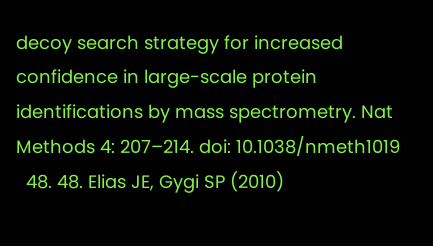decoy search strategy for increased confidence in large-scale protein identifications by mass spectrometry. Nat Methods 4: 207–214. doi: 10.1038/nmeth1019
  48. 48. Elias JE, Gygi SP (2010)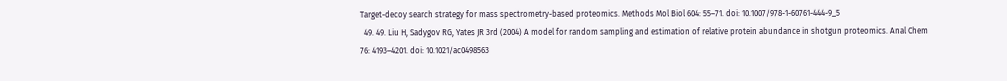Target-decoy search strategy for mass spectrometry-based proteomics. Methods Mol Biol 604: 55–71. doi: 10.1007/978-1-60761-444-9_5
  49. 49. Liu H, Sadygov RG, Yates JR 3rd (2004) A model for random sampling and estimation of relative protein abundance in shotgun proteomics. Anal Chem 76: 4193–4201. doi: 10.1021/ac0498563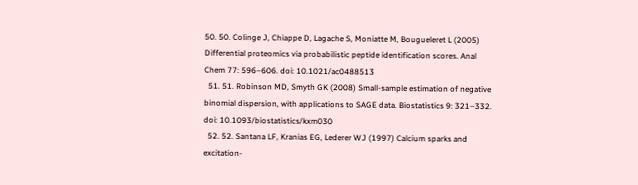50. 50. Colinge J, Chiappe D, Lagache S, Moniatte M, Bougueleret L (2005) Differential proteomics via probabilistic peptide identification scores. Anal Chem 77: 596–606. doi: 10.1021/ac0488513
  51. 51. Robinson MD, Smyth GK (2008) Small-sample estimation of negative binomial dispersion, with applications to SAGE data. Biostatistics 9: 321–332. doi: 10.1093/biostatistics/kxm030
  52. 52. Santana LF, Kranias EG, Lederer WJ (1997) Calcium sparks and excitation-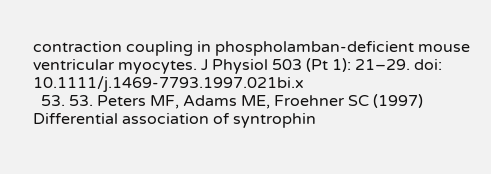contraction coupling in phospholamban-deficient mouse ventricular myocytes. J Physiol 503 (Pt 1): 21–29. doi: 10.1111/j.1469-7793.1997.021bi.x
  53. 53. Peters MF, Adams ME, Froehner SC (1997) Differential association of syntrophin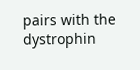pairs with the dystrophin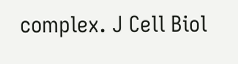complex. J Cell Biol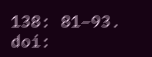138: 81–93. doi: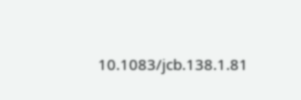10.1083/jcb.138.1.81